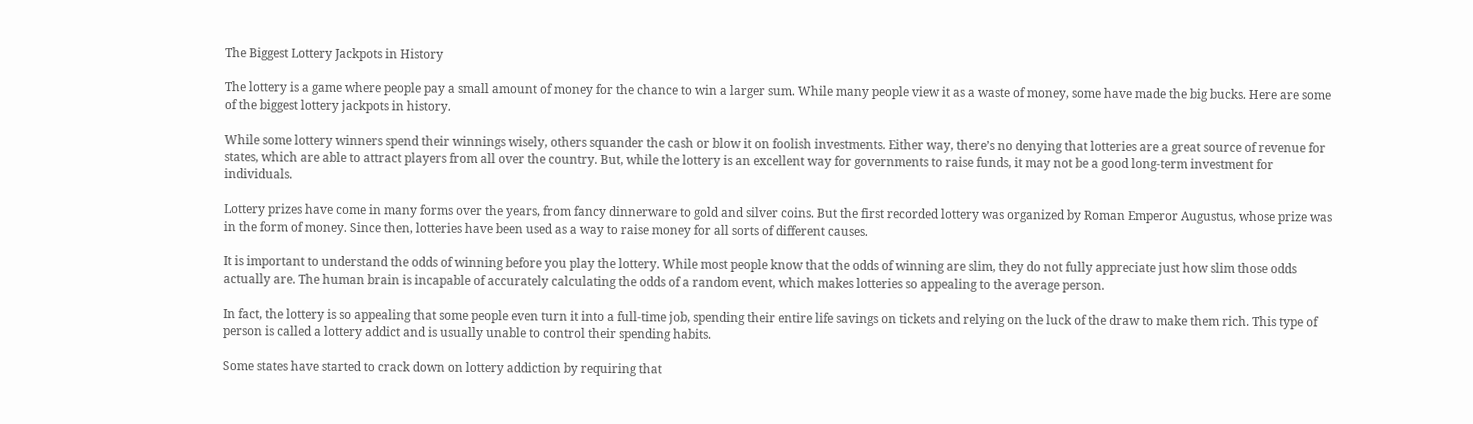The Biggest Lottery Jackpots in History

The lottery is a game where people pay a small amount of money for the chance to win a larger sum. While many people view it as a waste of money, some have made the big bucks. Here are some of the biggest lottery jackpots in history.

While some lottery winners spend their winnings wisely, others squander the cash or blow it on foolish investments. Either way, there’s no denying that lotteries are a great source of revenue for states, which are able to attract players from all over the country. But, while the lottery is an excellent way for governments to raise funds, it may not be a good long-term investment for individuals.

Lottery prizes have come in many forms over the years, from fancy dinnerware to gold and silver coins. But the first recorded lottery was organized by Roman Emperor Augustus, whose prize was in the form of money. Since then, lotteries have been used as a way to raise money for all sorts of different causes.

It is important to understand the odds of winning before you play the lottery. While most people know that the odds of winning are slim, they do not fully appreciate just how slim those odds actually are. The human brain is incapable of accurately calculating the odds of a random event, which makes lotteries so appealing to the average person.

In fact, the lottery is so appealing that some people even turn it into a full-time job, spending their entire life savings on tickets and relying on the luck of the draw to make them rich. This type of person is called a lottery addict and is usually unable to control their spending habits.

Some states have started to crack down on lottery addiction by requiring that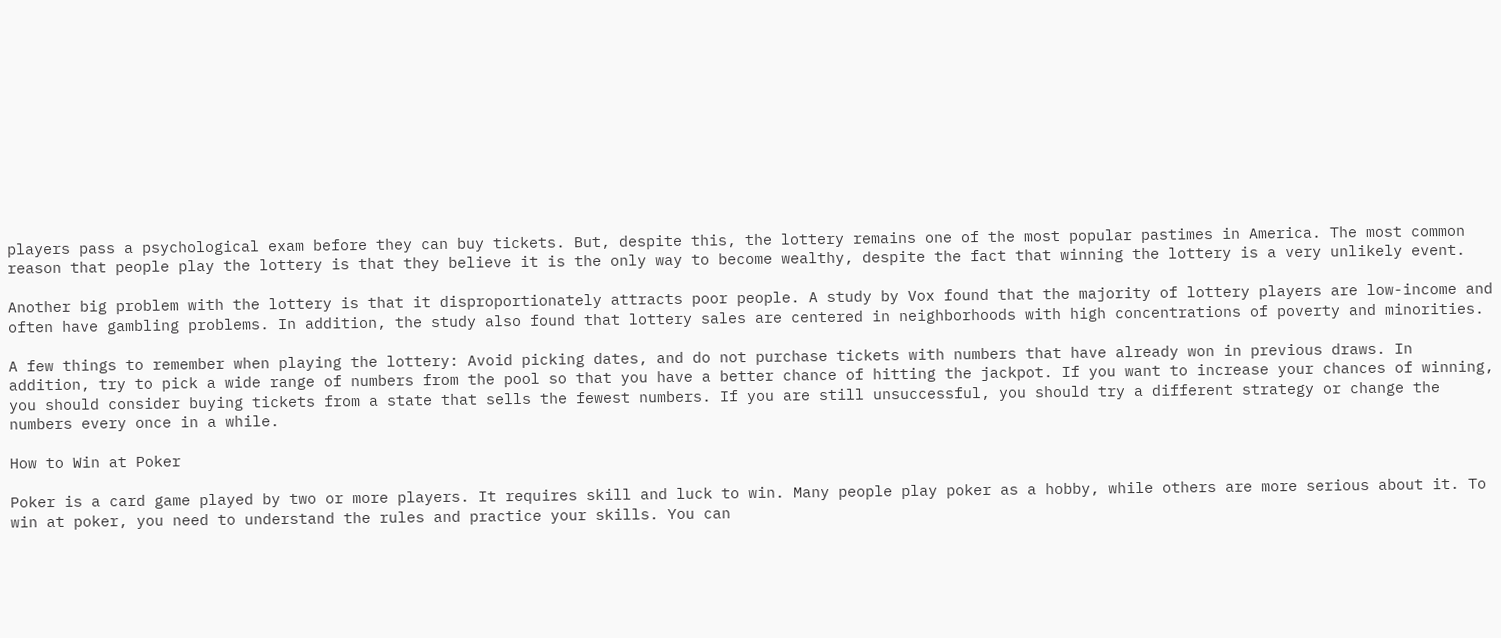players pass a psychological exam before they can buy tickets. But, despite this, the lottery remains one of the most popular pastimes in America. The most common reason that people play the lottery is that they believe it is the only way to become wealthy, despite the fact that winning the lottery is a very unlikely event.

Another big problem with the lottery is that it disproportionately attracts poor people. A study by Vox found that the majority of lottery players are low-income and often have gambling problems. In addition, the study also found that lottery sales are centered in neighborhoods with high concentrations of poverty and minorities.

A few things to remember when playing the lottery: Avoid picking dates, and do not purchase tickets with numbers that have already won in previous draws. In addition, try to pick a wide range of numbers from the pool so that you have a better chance of hitting the jackpot. If you want to increase your chances of winning, you should consider buying tickets from a state that sells the fewest numbers. If you are still unsuccessful, you should try a different strategy or change the numbers every once in a while.

How to Win at Poker

Poker is a card game played by two or more players. It requires skill and luck to win. Many people play poker as a hobby, while others are more serious about it. To win at poker, you need to understand the rules and practice your skills. You can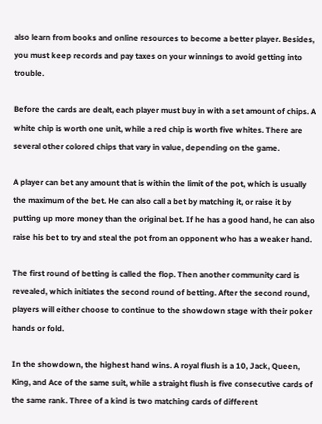also learn from books and online resources to become a better player. Besides, you must keep records and pay taxes on your winnings to avoid getting into trouble.

Before the cards are dealt, each player must buy in with a set amount of chips. A white chip is worth one unit, while a red chip is worth five whites. There are several other colored chips that vary in value, depending on the game.

A player can bet any amount that is within the limit of the pot, which is usually the maximum of the bet. He can also call a bet by matching it, or raise it by putting up more money than the original bet. If he has a good hand, he can also raise his bet to try and steal the pot from an opponent who has a weaker hand.

The first round of betting is called the flop. Then another community card is revealed, which initiates the second round of betting. After the second round, players will either choose to continue to the showdown stage with their poker hands or fold.

In the showdown, the highest hand wins. A royal flush is a 10, Jack, Queen, King, and Ace of the same suit, while a straight flush is five consecutive cards of the same rank. Three of a kind is two matching cards of different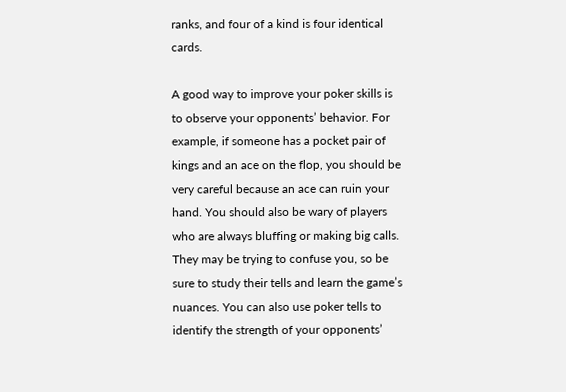ranks, and four of a kind is four identical cards.

A good way to improve your poker skills is to observe your opponents’ behavior. For example, if someone has a pocket pair of kings and an ace on the flop, you should be very careful because an ace can ruin your hand. You should also be wary of players who are always bluffing or making big calls. They may be trying to confuse you, so be sure to study their tells and learn the game’s nuances. You can also use poker tells to identify the strength of your opponents’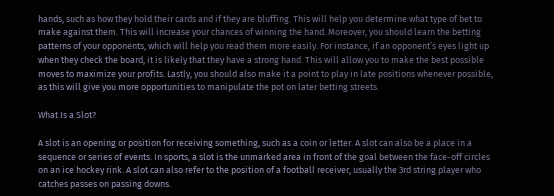hands, such as how they hold their cards and if they are bluffing. This will help you determine what type of bet to make against them. This will increase your chances of winning the hand. Moreover, you should learn the betting patterns of your opponents, which will help you read them more easily. For instance, if an opponent’s eyes light up when they check the board, it is likely that they have a strong hand. This will allow you to make the best possible moves to maximize your profits. Lastly, you should also make it a point to play in late positions whenever possible, as this will give you more opportunities to manipulate the pot on later betting streets.

What Is a Slot?

A slot is an opening or position for receiving something, such as a coin or letter. A slot can also be a place in a sequence or series of events. In sports, a slot is the unmarked area in front of the goal between the face-off circles on an ice hockey rink. A slot can also refer to the position of a football receiver, usually the 3rd string player who catches passes on passing downs.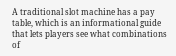A traditional slot machine has a pay table, which is an informational guide that lets players see what combinations of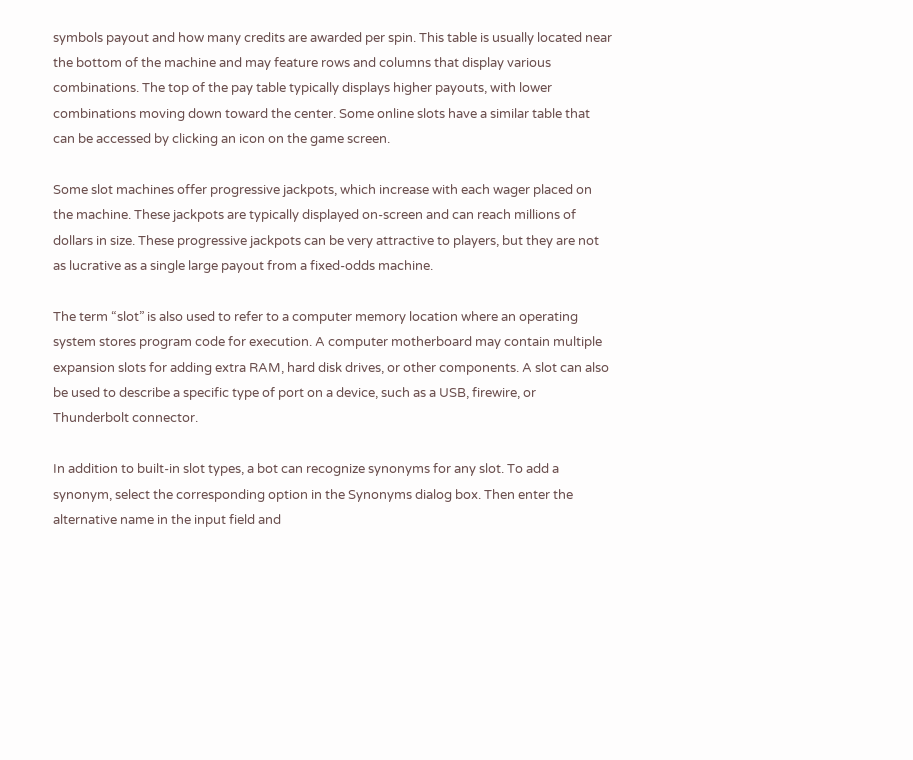symbols payout and how many credits are awarded per spin. This table is usually located near the bottom of the machine and may feature rows and columns that display various combinations. The top of the pay table typically displays higher payouts, with lower combinations moving down toward the center. Some online slots have a similar table that can be accessed by clicking an icon on the game screen.

Some slot machines offer progressive jackpots, which increase with each wager placed on the machine. These jackpots are typically displayed on-screen and can reach millions of dollars in size. These progressive jackpots can be very attractive to players, but they are not as lucrative as a single large payout from a fixed-odds machine.

The term “slot” is also used to refer to a computer memory location where an operating system stores program code for execution. A computer motherboard may contain multiple expansion slots for adding extra RAM, hard disk drives, or other components. A slot can also be used to describe a specific type of port on a device, such as a USB, firewire, or Thunderbolt connector.

In addition to built-in slot types, a bot can recognize synonyms for any slot. To add a synonym, select the corresponding option in the Synonyms dialog box. Then enter the alternative name in the input field and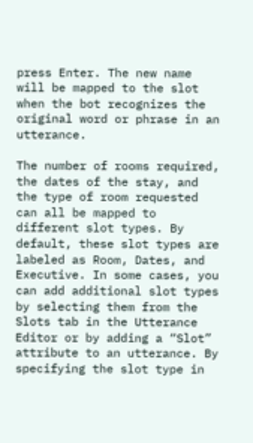press Enter. The new name will be mapped to the slot when the bot recognizes the original word or phrase in an utterance.

The number of rooms required, the dates of the stay, and the type of room requested can all be mapped to different slot types. By default, these slot types are labeled as Room, Dates, and Executive. In some cases, you can add additional slot types by selecting them from the Slots tab in the Utterance Editor or by adding a “Slot” attribute to an utterance. By specifying the slot type in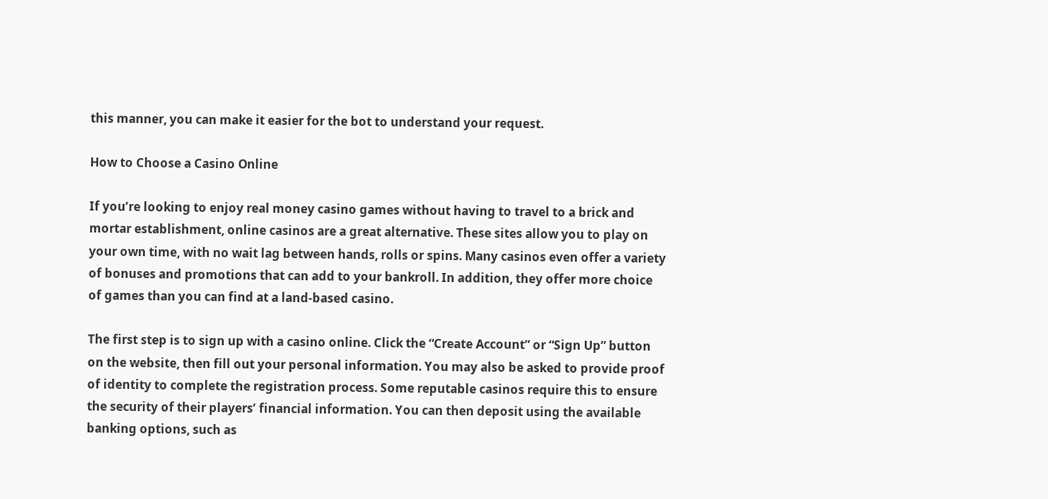this manner, you can make it easier for the bot to understand your request.

How to Choose a Casino Online

If you’re looking to enjoy real money casino games without having to travel to a brick and mortar establishment, online casinos are a great alternative. These sites allow you to play on your own time, with no wait lag between hands, rolls or spins. Many casinos even offer a variety of bonuses and promotions that can add to your bankroll. In addition, they offer more choice of games than you can find at a land-based casino.

The first step is to sign up with a casino online. Click the “Create Account” or “Sign Up” button on the website, then fill out your personal information. You may also be asked to provide proof of identity to complete the registration process. Some reputable casinos require this to ensure the security of their players’ financial information. You can then deposit using the available banking options, such as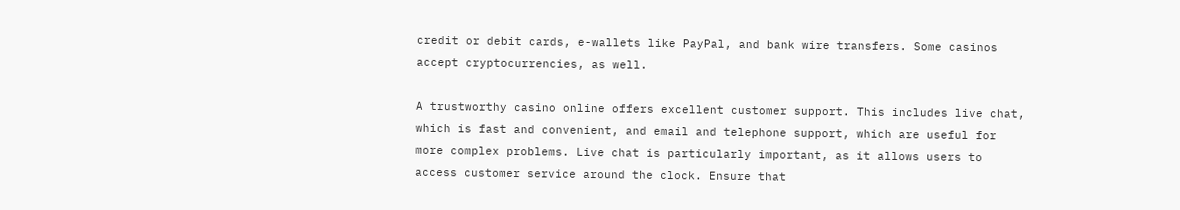credit or debit cards, e-wallets like PayPal, and bank wire transfers. Some casinos accept cryptocurrencies, as well.

A trustworthy casino online offers excellent customer support. This includes live chat, which is fast and convenient, and email and telephone support, which are useful for more complex problems. Live chat is particularly important, as it allows users to access customer service around the clock. Ensure that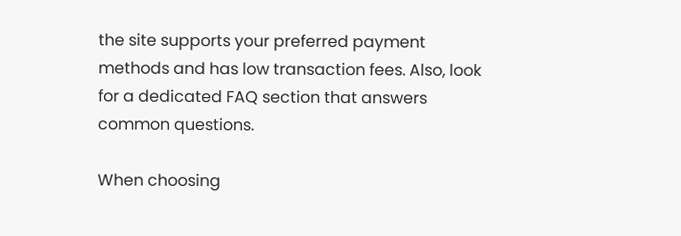the site supports your preferred payment methods and has low transaction fees. Also, look for a dedicated FAQ section that answers common questions.

When choosing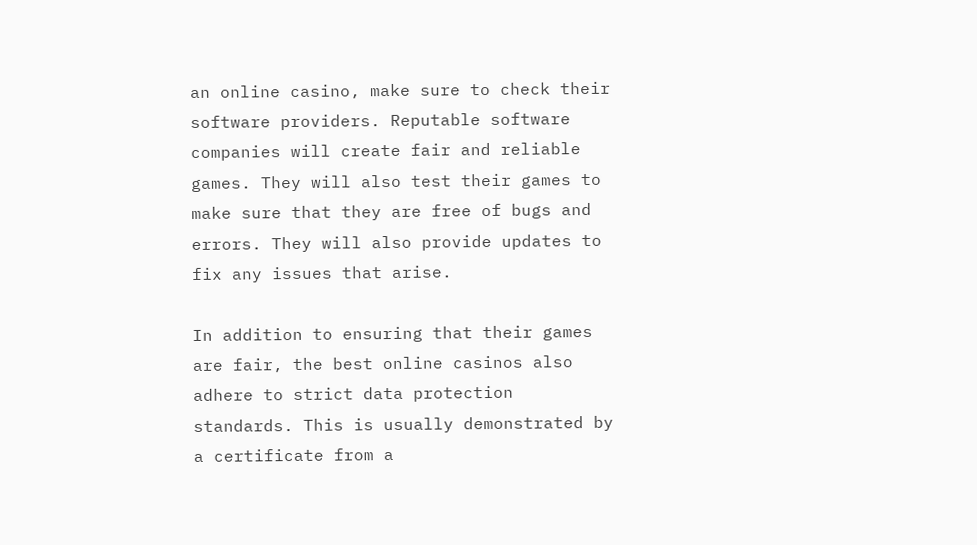an online casino, make sure to check their software providers. Reputable software companies will create fair and reliable games. They will also test their games to make sure that they are free of bugs and errors. They will also provide updates to fix any issues that arise.

In addition to ensuring that their games are fair, the best online casinos also adhere to strict data protection standards. This is usually demonstrated by a certificate from a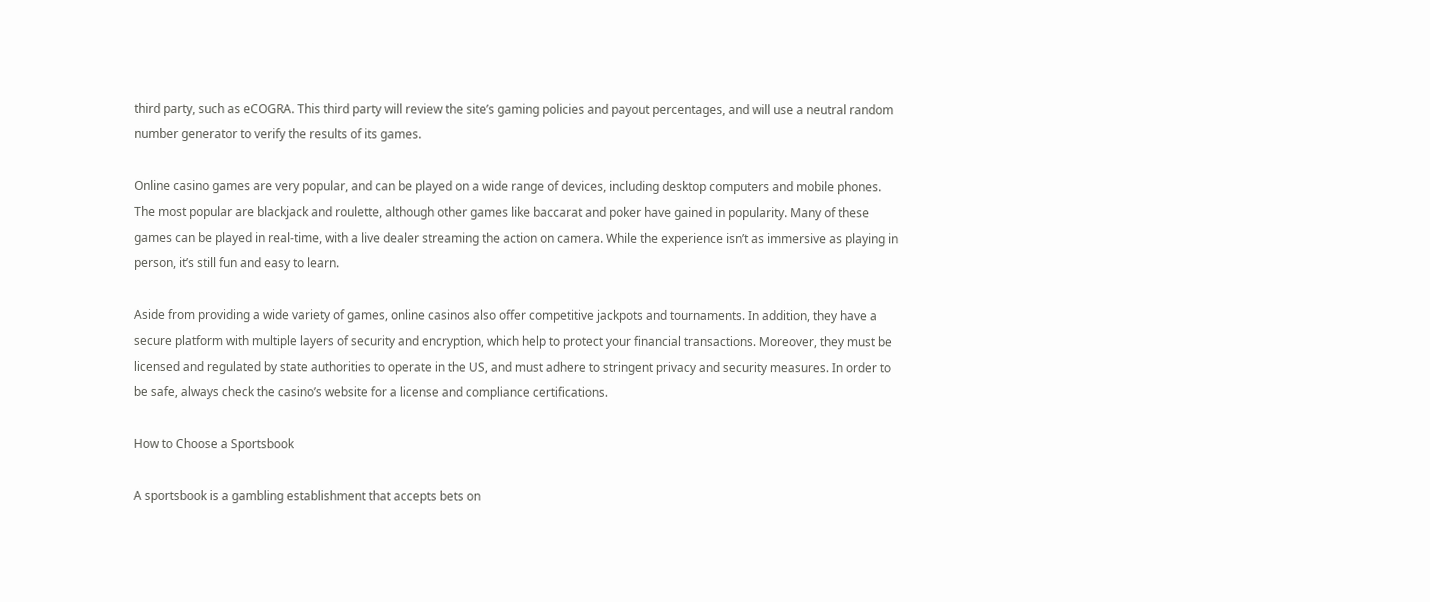third party, such as eCOGRA. This third party will review the site’s gaming policies and payout percentages, and will use a neutral random number generator to verify the results of its games.

Online casino games are very popular, and can be played on a wide range of devices, including desktop computers and mobile phones. The most popular are blackjack and roulette, although other games like baccarat and poker have gained in popularity. Many of these games can be played in real-time, with a live dealer streaming the action on camera. While the experience isn’t as immersive as playing in person, it’s still fun and easy to learn.

Aside from providing a wide variety of games, online casinos also offer competitive jackpots and tournaments. In addition, they have a secure platform with multiple layers of security and encryption, which help to protect your financial transactions. Moreover, they must be licensed and regulated by state authorities to operate in the US, and must adhere to stringent privacy and security measures. In order to be safe, always check the casino’s website for a license and compliance certifications.

How to Choose a Sportsbook

A sportsbook is a gambling establishment that accepts bets on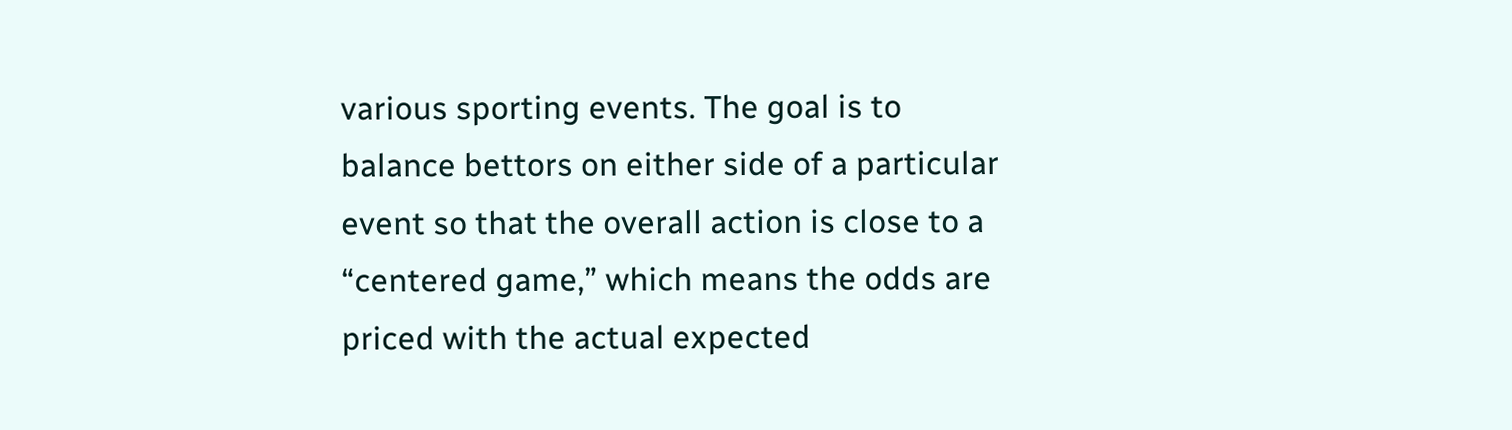various sporting events. The goal is to balance bettors on either side of a particular event so that the overall action is close to a “centered game,” which means the odds are priced with the actual expected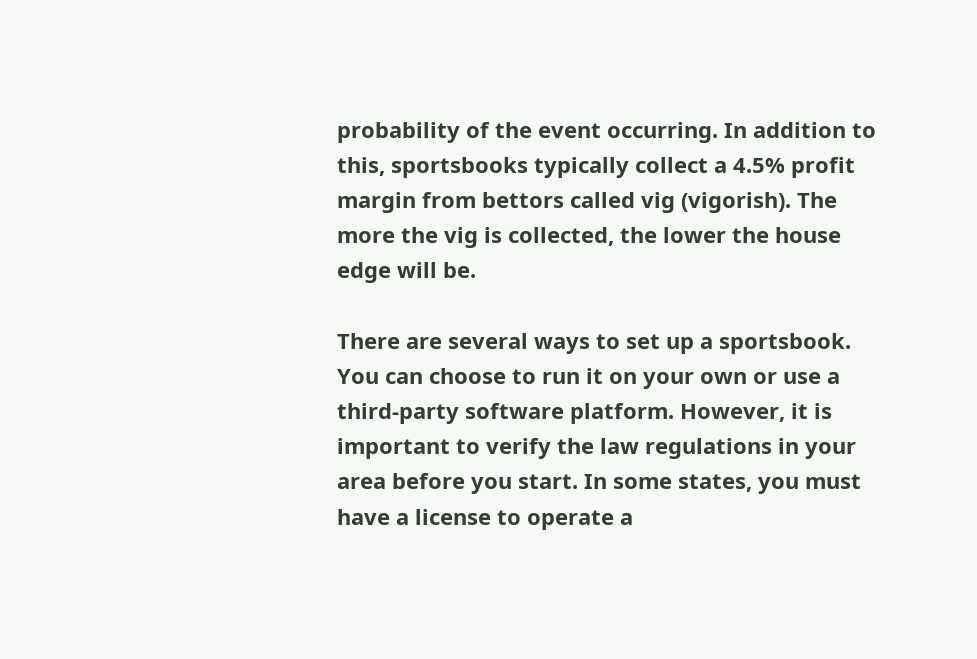probability of the event occurring. In addition to this, sportsbooks typically collect a 4.5% profit margin from bettors called vig (vigorish). The more the vig is collected, the lower the house edge will be.

There are several ways to set up a sportsbook. You can choose to run it on your own or use a third-party software platform. However, it is important to verify the law regulations in your area before you start. In some states, you must have a license to operate a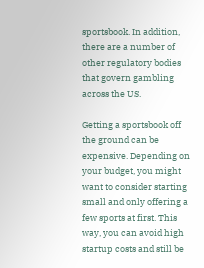sportsbook. In addition, there are a number of other regulatory bodies that govern gambling across the US.

Getting a sportsbook off the ground can be expensive. Depending on your budget, you might want to consider starting small and only offering a few sports at first. This way, you can avoid high startup costs and still be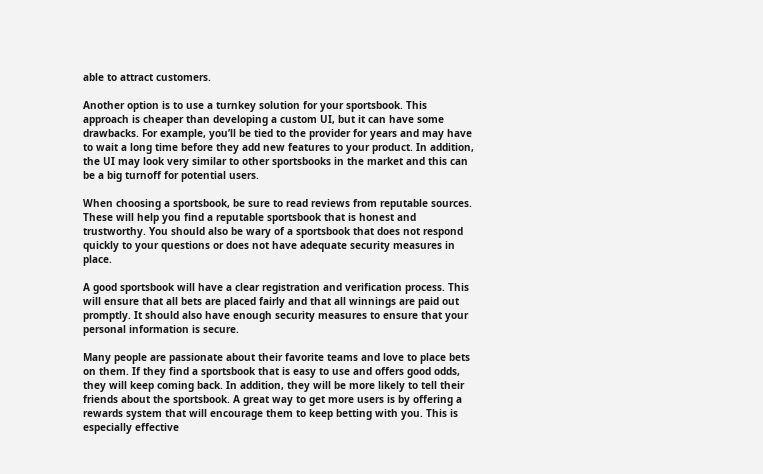able to attract customers.

Another option is to use a turnkey solution for your sportsbook. This approach is cheaper than developing a custom UI, but it can have some drawbacks. For example, you’ll be tied to the provider for years and may have to wait a long time before they add new features to your product. In addition, the UI may look very similar to other sportsbooks in the market and this can be a big turnoff for potential users.

When choosing a sportsbook, be sure to read reviews from reputable sources. These will help you find a reputable sportsbook that is honest and trustworthy. You should also be wary of a sportsbook that does not respond quickly to your questions or does not have adequate security measures in place.

A good sportsbook will have a clear registration and verification process. This will ensure that all bets are placed fairly and that all winnings are paid out promptly. It should also have enough security measures to ensure that your personal information is secure.

Many people are passionate about their favorite teams and love to place bets on them. If they find a sportsbook that is easy to use and offers good odds, they will keep coming back. In addition, they will be more likely to tell their friends about the sportsbook. A great way to get more users is by offering a rewards system that will encourage them to keep betting with you. This is especially effective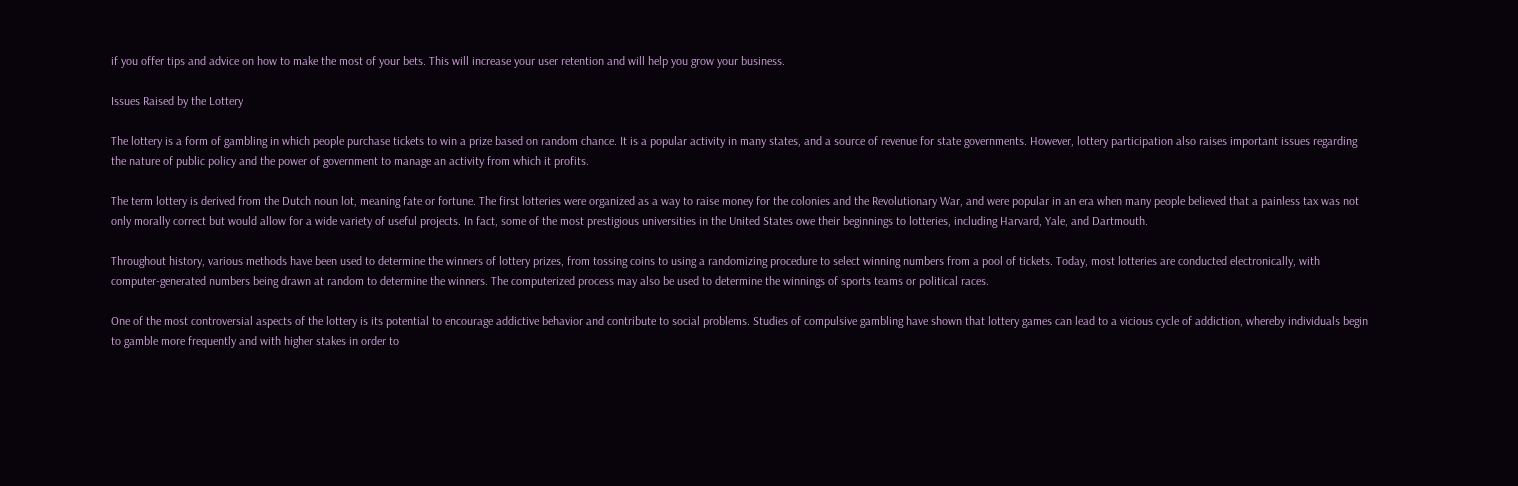if you offer tips and advice on how to make the most of your bets. This will increase your user retention and will help you grow your business.

Issues Raised by the Lottery

The lottery is a form of gambling in which people purchase tickets to win a prize based on random chance. It is a popular activity in many states, and a source of revenue for state governments. However, lottery participation also raises important issues regarding the nature of public policy and the power of government to manage an activity from which it profits.

The term lottery is derived from the Dutch noun lot, meaning fate or fortune. The first lotteries were organized as a way to raise money for the colonies and the Revolutionary War, and were popular in an era when many people believed that a painless tax was not only morally correct but would allow for a wide variety of useful projects. In fact, some of the most prestigious universities in the United States owe their beginnings to lotteries, including Harvard, Yale, and Dartmouth.

Throughout history, various methods have been used to determine the winners of lottery prizes, from tossing coins to using a randomizing procedure to select winning numbers from a pool of tickets. Today, most lotteries are conducted electronically, with computer-generated numbers being drawn at random to determine the winners. The computerized process may also be used to determine the winnings of sports teams or political races.

One of the most controversial aspects of the lottery is its potential to encourage addictive behavior and contribute to social problems. Studies of compulsive gambling have shown that lottery games can lead to a vicious cycle of addiction, whereby individuals begin to gamble more frequently and with higher stakes in order to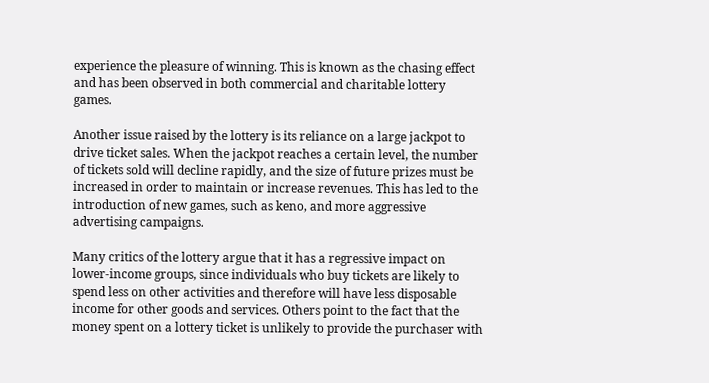experience the pleasure of winning. This is known as the chasing effect and has been observed in both commercial and charitable lottery games.

Another issue raised by the lottery is its reliance on a large jackpot to drive ticket sales. When the jackpot reaches a certain level, the number of tickets sold will decline rapidly, and the size of future prizes must be increased in order to maintain or increase revenues. This has led to the introduction of new games, such as keno, and more aggressive advertising campaigns.

Many critics of the lottery argue that it has a regressive impact on lower-income groups, since individuals who buy tickets are likely to spend less on other activities and therefore will have less disposable income for other goods and services. Others point to the fact that the money spent on a lottery ticket is unlikely to provide the purchaser with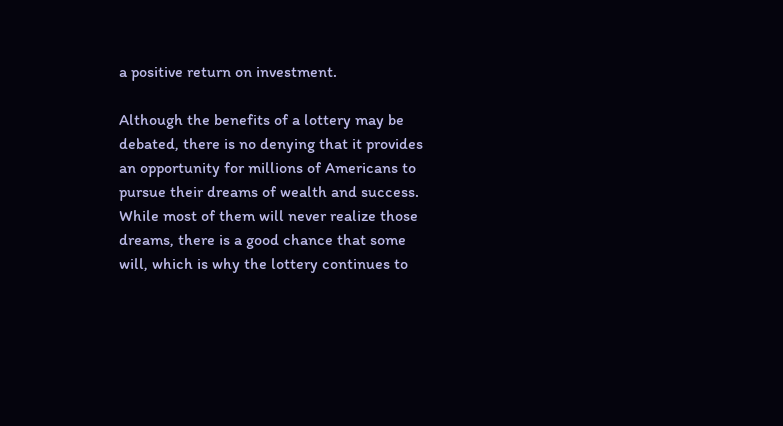a positive return on investment.

Although the benefits of a lottery may be debated, there is no denying that it provides an opportunity for millions of Americans to pursue their dreams of wealth and success. While most of them will never realize those dreams, there is a good chance that some will, which is why the lottery continues to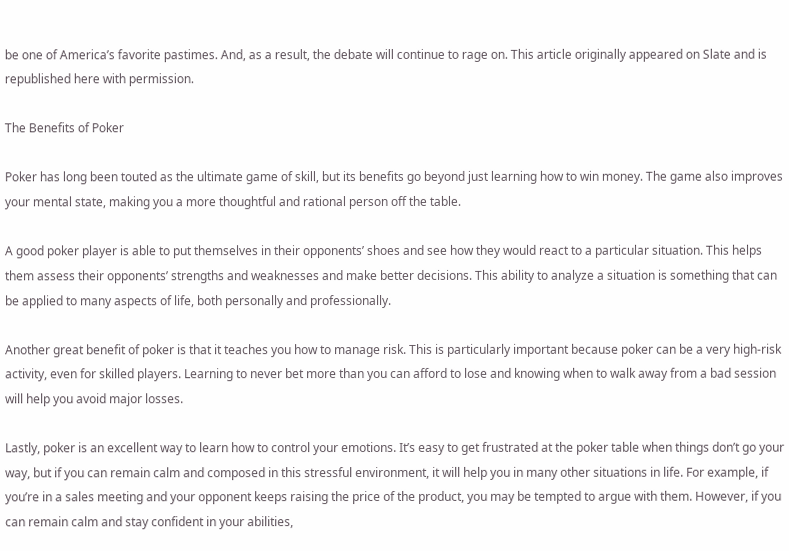be one of America’s favorite pastimes. And, as a result, the debate will continue to rage on. This article originally appeared on Slate and is republished here with permission.

The Benefits of Poker

Poker has long been touted as the ultimate game of skill, but its benefits go beyond just learning how to win money. The game also improves your mental state, making you a more thoughtful and rational person off the table.

A good poker player is able to put themselves in their opponents’ shoes and see how they would react to a particular situation. This helps them assess their opponents’ strengths and weaknesses and make better decisions. This ability to analyze a situation is something that can be applied to many aspects of life, both personally and professionally.

Another great benefit of poker is that it teaches you how to manage risk. This is particularly important because poker can be a very high-risk activity, even for skilled players. Learning to never bet more than you can afford to lose and knowing when to walk away from a bad session will help you avoid major losses.

Lastly, poker is an excellent way to learn how to control your emotions. It’s easy to get frustrated at the poker table when things don’t go your way, but if you can remain calm and composed in this stressful environment, it will help you in many other situations in life. For example, if you’re in a sales meeting and your opponent keeps raising the price of the product, you may be tempted to argue with them. However, if you can remain calm and stay confident in your abilities,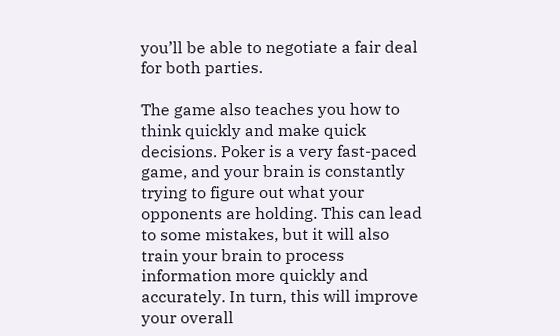you’ll be able to negotiate a fair deal for both parties.

The game also teaches you how to think quickly and make quick decisions. Poker is a very fast-paced game, and your brain is constantly trying to figure out what your opponents are holding. This can lead to some mistakes, but it will also train your brain to process information more quickly and accurately. In turn, this will improve your overall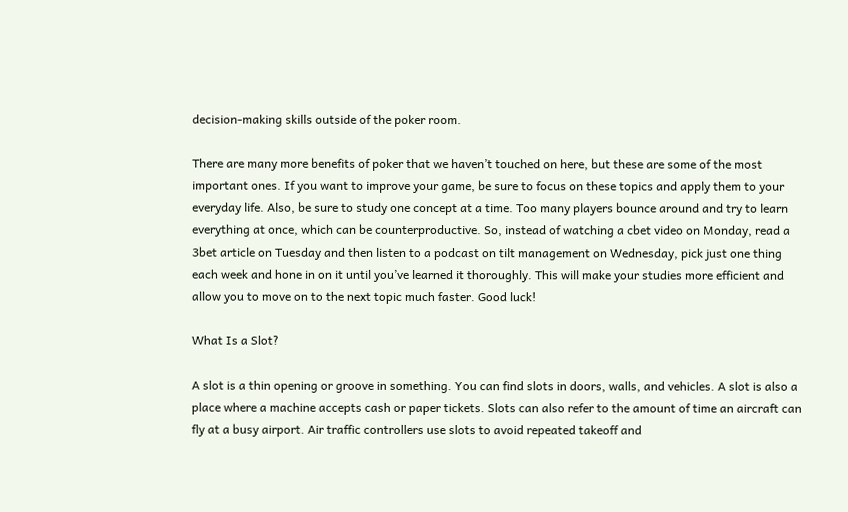decision-making skills outside of the poker room.

There are many more benefits of poker that we haven’t touched on here, but these are some of the most important ones. If you want to improve your game, be sure to focus on these topics and apply them to your everyday life. Also, be sure to study one concept at a time. Too many players bounce around and try to learn everything at once, which can be counterproductive. So, instead of watching a cbet video on Monday, read a 3bet article on Tuesday and then listen to a podcast on tilt management on Wednesday, pick just one thing each week and hone in on it until you’ve learned it thoroughly. This will make your studies more efficient and allow you to move on to the next topic much faster. Good luck!

What Is a Slot?

A slot is a thin opening or groove in something. You can find slots in doors, walls, and vehicles. A slot is also a place where a machine accepts cash or paper tickets. Slots can also refer to the amount of time an aircraft can fly at a busy airport. Air traffic controllers use slots to avoid repeated takeoff and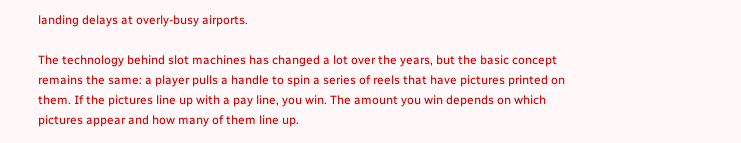landing delays at overly-busy airports.

The technology behind slot machines has changed a lot over the years, but the basic concept remains the same: a player pulls a handle to spin a series of reels that have pictures printed on them. If the pictures line up with a pay line, you win. The amount you win depends on which pictures appear and how many of them line up.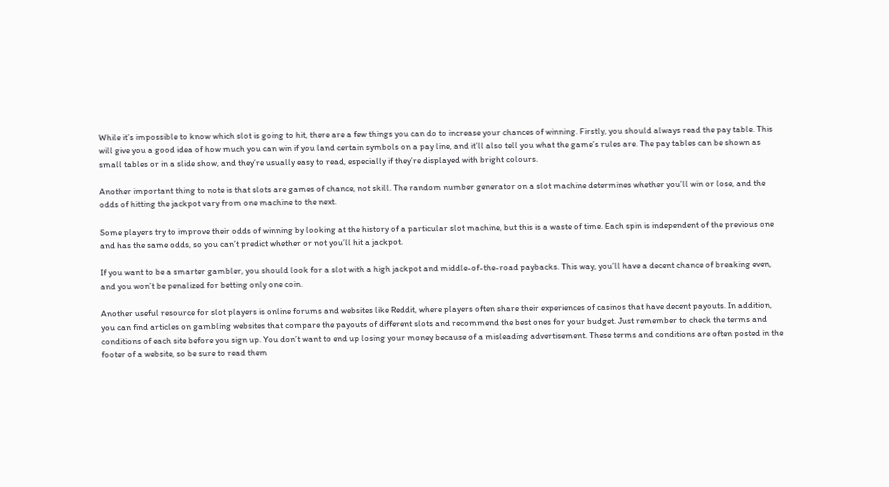While it’s impossible to know which slot is going to hit, there are a few things you can do to increase your chances of winning. Firstly, you should always read the pay table. This will give you a good idea of how much you can win if you land certain symbols on a pay line, and it’ll also tell you what the game’s rules are. The pay tables can be shown as small tables or in a slide show, and they’re usually easy to read, especially if they’re displayed with bright colours.

Another important thing to note is that slots are games of chance, not skill. The random number generator on a slot machine determines whether you’ll win or lose, and the odds of hitting the jackpot vary from one machine to the next.

Some players try to improve their odds of winning by looking at the history of a particular slot machine, but this is a waste of time. Each spin is independent of the previous one and has the same odds, so you can’t predict whether or not you’ll hit a jackpot.

If you want to be a smarter gambler, you should look for a slot with a high jackpot and middle-of-the-road paybacks. This way, you’ll have a decent chance of breaking even, and you won’t be penalized for betting only one coin.

Another useful resource for slot players is online forums and websites like Reddit, where players often share their experiences of casinos that have decent payouts. In addition, you can find articles on gambling websites that compare the payouts of different slots and recommend the best ones for your budget. Just remember to check the terms and conditions of each site before you sign up. You don’t want to end up losing your money because of a misleading advertisement. These terms and conditions are often posted in the footer of a website, so be sure to read them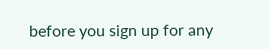before you sign up for any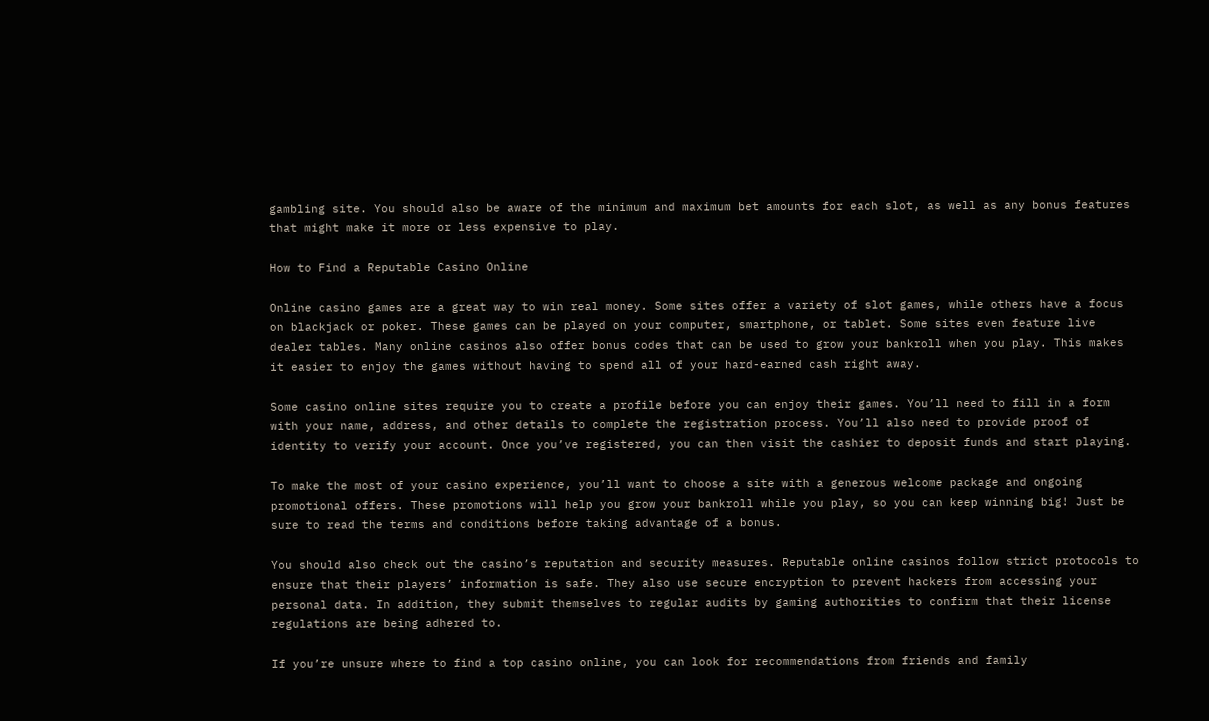gambling site. You should also be aware of the minimum and maximum bet amounts for each slot, as well as any bonus features that might make it more or less expensive to play.

How to Find a Reputable Casino Online

Online casino games are a great way to win real money. Some sites offer a variety of slot games, while others have a focus on blackjack or poker. These games can be played on your computer, smartphone, or tablet. Some sites even feature live dealer tables. Many online casinos also offer bonus codes that can be used to grow your bankroll when you play. This makes it easier to enjoy the games without having to spend all of your hard-earned cash right away.

Some casino online sites require you to create a profile before you can enjoy their games. You’ll need to fill in a form with your name, address, and other details to complete the registration process. You’ll also need to provide proof of identity to verify your account. Once you’ve registered, you can then visit the cashier to deposit funds and start playing.

To make the most of your casino experience, you’ll want to choose a site with a generous welcome package and ongoing promotional offers. These promotions will help you grow your bankroll while you play, so you can keep winning big! Just be sure to read the terms and conditions before taking advantage of a bonus.

You should also check out the casino’s reputation and security measures. Reputable online casinos follow strict protocols to ensure that their players’ information is safe. They also use secure encryption to prevent hackers from accessing your personal data. In addition, they submit themselves to regular audits by gaming authorities to confirm that their license regulations are being adhered to.

If you’re unsure where to find a top casino online, you can look for recommendations from friends and family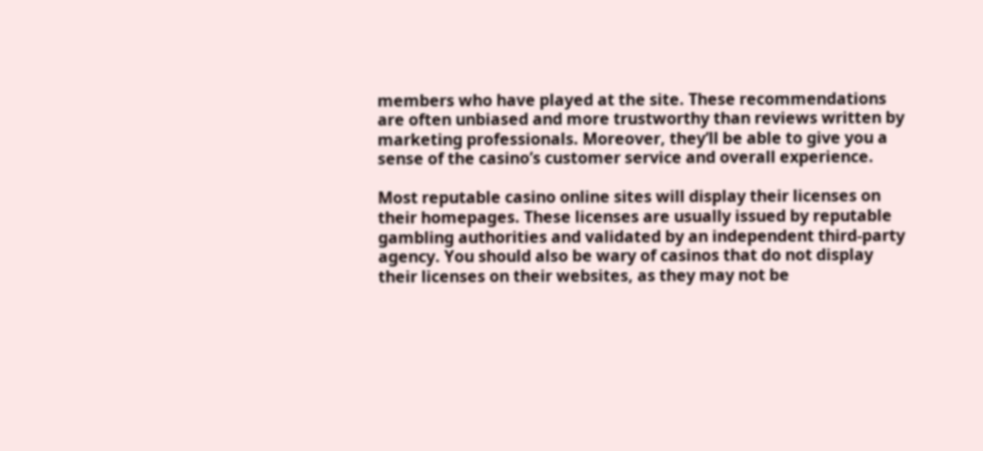members who have played at the site. These recommendations are often unbiased and more trustworthy than reviews written by marketing professionals. Moreover, they’ll be able to give you a sense of the casino’s customer service and overall experience.

Most reputable casino online sites will display their licenses on their homepages. These licenses are usually issued by reputable gambling authorities and validated by an independent third-party agency. You should also be wary of casinos that do not display their licenses on their websites, as they may not be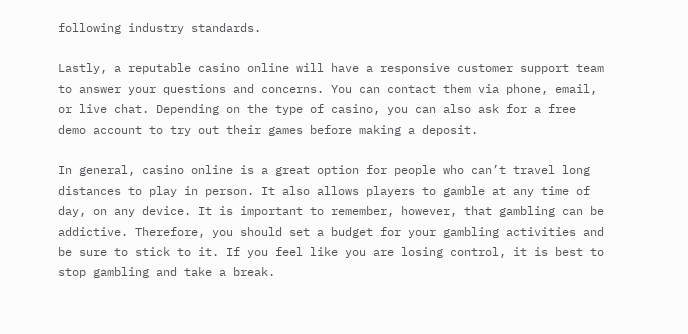following industry standards.

Lastly, a reputable casino online will have a responsive customer support team to answer your questions and concerns. You can contact them via phone, email, or live chat. Depending on the type of casino, you can also ask for a free demo account to try out their games before making a deposit.

In general, casino online is a great option for people who can’t travel long distances to play in person. It also allows players to gamble at any time of day, on any device. It is important to remember, however, that gambling can be addictive. Therefore, you should set a budget for your gambling activities and be sure to stick to it. If you feel like you are losing control, it is best to stop gambling and take a break.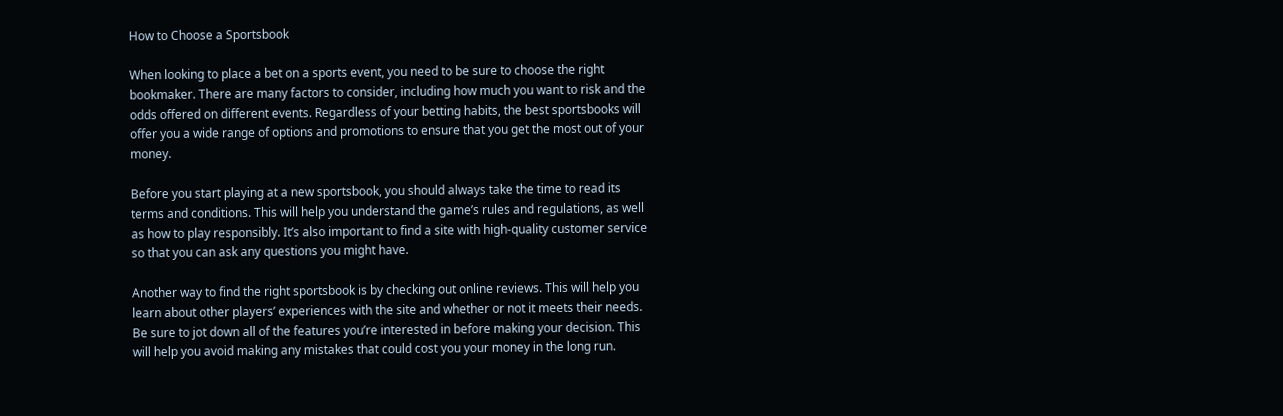How to Choose a Sportsbook

When looking to place a bet on a sports event, you need to be sure to choose the right bookmaker. There are many factors to consider, including how much you want to risk and the odds offered on different events. Regardless of your betting habits, the best sportsbooks will offer you a wide range of options and promotions to ensure that you get the most out of your money.

Before you start playing at a new sportsbook, you should always take the time to read its terms and conditions. This will help you understand the game’s rules and regulations, as well as how to play responsibly. It’s also important to find a site with high-quality customer service so that you can ask any questions you might have.

Another way to find the right sportsbook is by checking out online reviews. This will help you learn about other players’ experiences with the site and whether or not it meets their needs. Be sure to jot down all of the features you’re interested in before making your decision. This will help you avoid making any mistakes that could cost you your money in the long run.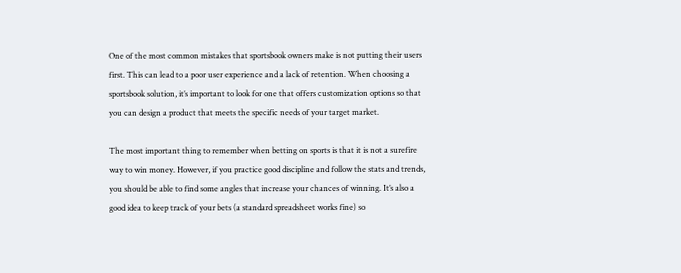One of the most common mistakes that sportsbook owners make is not putting their users first. This can lead to a poor user experience and a lack of retention. When choosing a sportsbook solution, it’s important to look for one that offers customization options so that you can design a product that meets the specific needs of your target market.

The most important thing to remember when betting on sports is that it is not a surefire way to win money. However, if you practice good discipline and follow the stats and trends, you should be able to find some angles that increase your chances of winning. It’s also a good idea to keep track of your bets (a standard spreadsheet works fine) so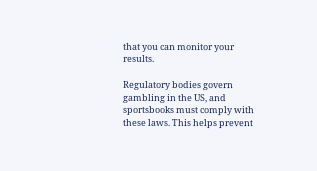that you can monitor your results.

Regulatory bodies govern gambling in the US, and sportsbooks must comply with these laws. This helps prevent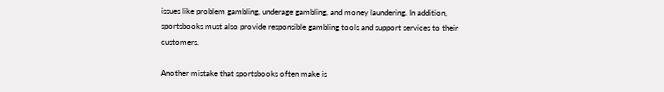issues like problem gambling, underage gambling, and money laundering. In addition, sportsbooks must also provide responsible gambling tools and support services to their customers.

Another mistake that sportsbooks often make is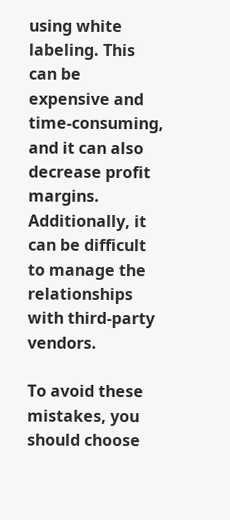using white labeling. This can be expensive and time-consuming, and it can also decrease profit margins. Additionally, it can be difficult to manage the relationships with third-party vendors.

To avoid these mistakes, you should choose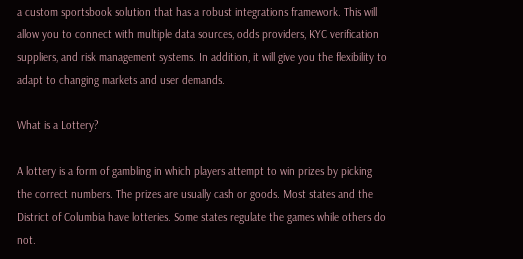a custom sportsbook solution that has a robust integrations framework. This will allow you to connect with multiple data sources, odds providers, KYC verification suppliers, and risk management systems. In addition, it will give you the flexibility to adapt to changing markets and user demands.

What is a Lottery?

A lottery is a form of gambling in which players attempt to win prizes by picking the correct numbers. The prizes are usually cash or goods. Most states and the District of Columbia have lotteries. Some states regulate the games while others do not.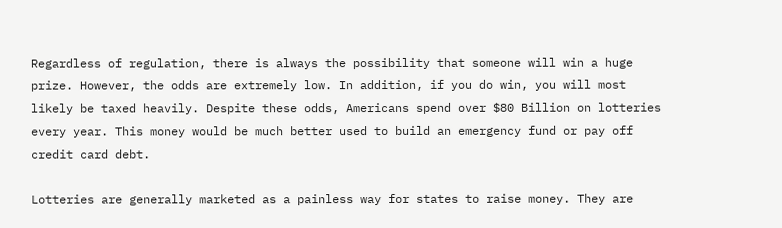Regardless of regulation, there is always the possibility that someone will win a huge prize. However, the odds are extremely low. In addition, if you do win, you will most likely be taxed heavily. Despite these odds, Americans spend over $80 Billion on lotteries every year. This money would be much better used to build an emergency fund or pay off credit card debt.

Lotteries are generally marketed as a painless way for states to raise money. They are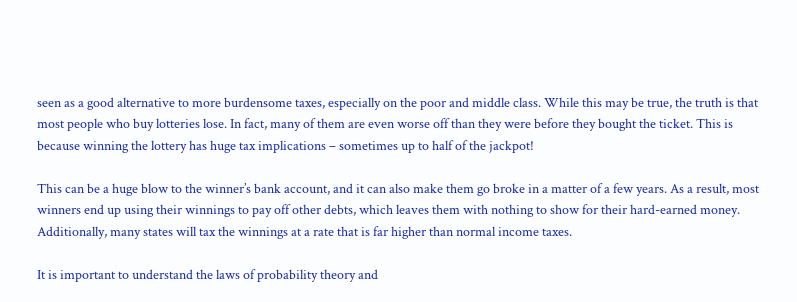seen as a good alternative to more burdensome taxes, especially on the poor and middle class. While this may be true, the truth is that most people who buy lotteries lose. In fact, many of them are even worse off than they were before they bought the ticket. This is because winning the lottery has huge tax implications – sometimes up to half of the jackpot!

This can be a huge blow to the winner’s bank account, and it can also make them go broke in a matter of a few years. As a result, most winners end up using their winnings to pay off other debts, which leaves them with nothing to show for their hard-earned money. Additionally, many states will tax the winnings at a rate that is far higher than normal income taxes.

It is important to understand the laws of probability theory and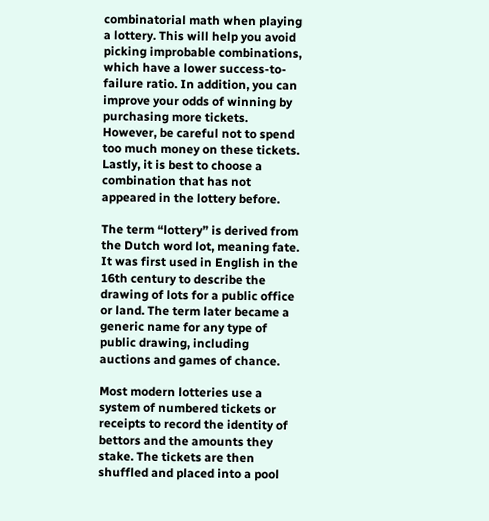combinatorial math when playing a lottery. This will help you avoid picking improbable combinations, which have a lower success-to-failure ratio. In addition, you can improve your odds of winning by purchasing more tickets. However, be careful not to spend too much money on these tickets. Lastly, it is best to choose a combination that has not appeared in the lottery before.

The term “lottery” is derived from the Dutch word lot, meaning fate. It was first used in English in the 16th century to describe the drawing of lots for a public office or land. The term later became a generic name for any type of public drawing, including auctions and games of chance.

Most modern lotteries use a system of numbered tickets or receipts to record the identity of bettors and the amounts they stake. The tickets are then shuffled and placed into a pool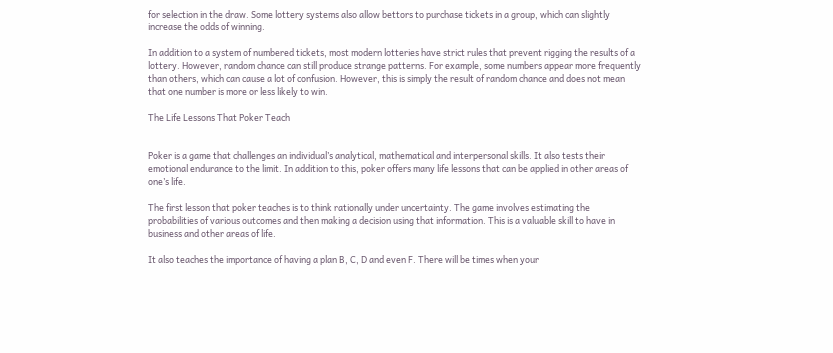for selection in the draw. Some lottery systems also allow bettors to purchase tickets in a group, which can slightly increase the odds of winning.

In addition to a system of numbered tickets, most modern lotteries have strict rules that prevent rigging the results of a lottery. However, random chance can still produce strange patterns. For example, some numbers appear more frequently than others, which can cause a lot of confusion. However, this is simply the result of random chance and does not mean that one number is more or less likely to win.

The Life Lessons That Poker Teach


Poker is a game that challenges an individual’s analytical, mathematical and interpersonal skills. It also tests their emotional endurance to the limit. In addition to this, poker offers many life lessons that can be applied in other areas of one’s life.

The first lesson that poker teaches is to think rationally under uncertainty. The game involves estimating the probabilities of various outcomes and then making a decision using that information. This is a valuable skill to have in business and other areas of life.

It also teaches the importance of having a plan B, C, D and even F. There will be times when your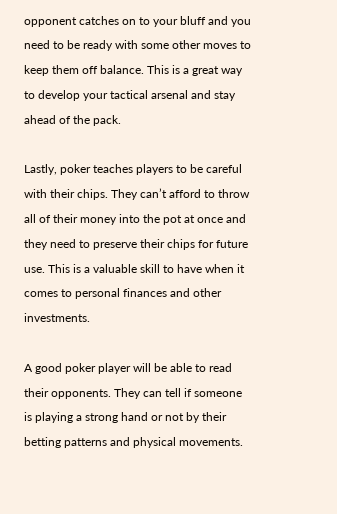opponent catches on to your bluff and you need to be ready with some other moves to keep them off balance. This is a great way to develop your tactical arsenal and stay ahead of the pack.

Lastly, poker teaches players to be careful with their chips. They can’t afford to throw all of their money into the pot at once and they need to preserve their chips for future use. This is a valuable skill to have when it comes to personal finances and other investments.

A good poker player will be able to read their opponents. They can tell if someone is playing a strong hand or not by their betting patterns and physical movements.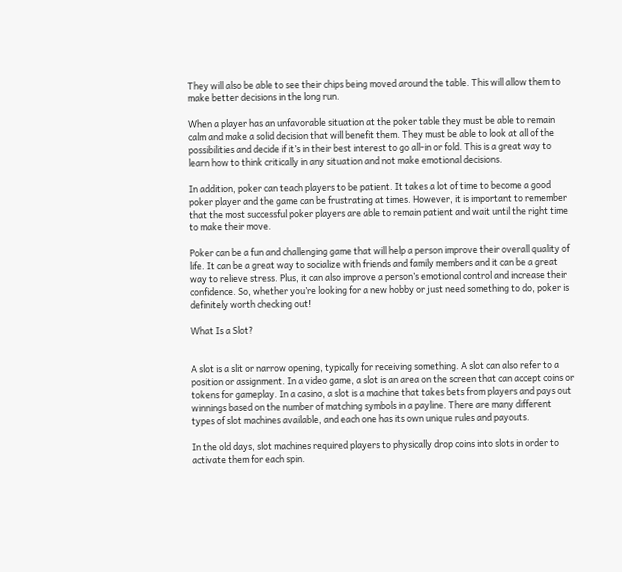They will also be able to see their chips being moved around the table. This will allow them to make better decisions in the long run.

When a player has an unfavorable situation at the poker table they must be able to remain calm and make a solid decision that will benefit them. They must be able to look at all of the possibilities and decide if it’s in their best interest to go all-in or fold. This is a great way to learn how to think critically in any situation and not make emotional decisions.

In addition, poker can teach players to be patient. It takes a lot of time to become a good poker player and the game can be frustrating at times. However, it is important to remember that the most successful poker players are able to remain patient and wait until the right time to make their move.

Poker can be a fun and challenging game that will help a person improve their overall quality of life. It can be a great way to socialize with friends and family members and it can be a great way to relieve stress. Plus, it can also improve a person’s emotional control and increase their confidence. So, whether you’re looking for a new hobby or just need something to do, poker is definitely worth checking out!

What Is a Slot?


A slot is a slit or narrow opening, typically for receiving something. A slot can also refer to a position or assignment. In a video game, a slot is an area on the screen that can accept coins or tokens for gameplay. In a casino, a slot is a machine that takes bets from players and pays out winnings based on the number of matching symbols in a payline. There are many different types of slot machines available, and each one has its own unique rules and payouts.

In the old days, slot machines required players to physically drop coins into slots in order to activate them for each spin.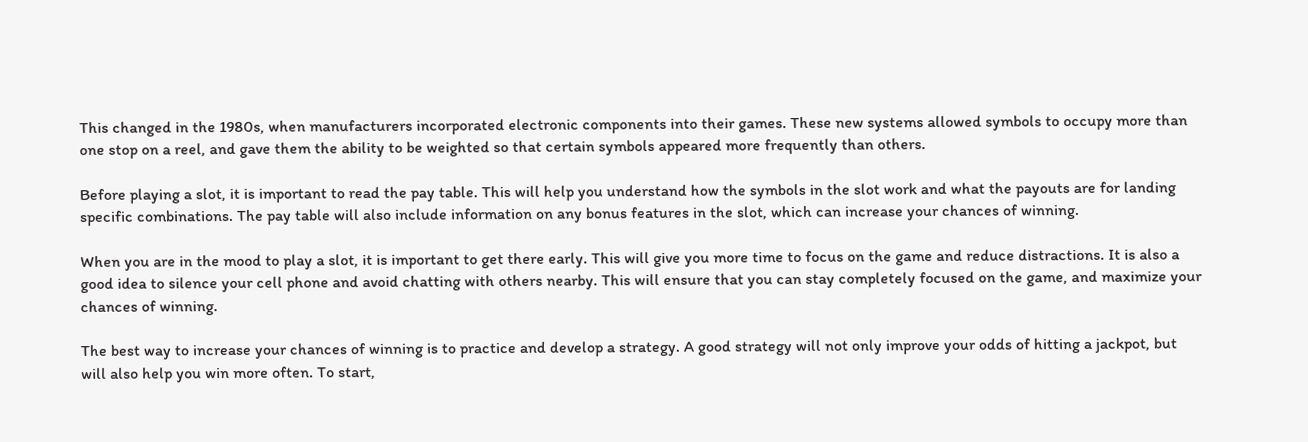This changed in the 1980s, when manufacturers incorporated electronic components into their games. These new systems allowed symbols to occupy more than one stop on a reel, and gave them the ability to be weighted so that certain symbols appeared more frequently than others.

Before playing a slot, it is important to read the pay table. This will help you understand how the symbols in the slot work and what the payouts are for landing specific combinations. The pay table will also include information on any bonus features in the slot, which can increase your chances of winning.

When you are in the mood to play a slot, it is important to get there early. This will give you more time to focus on the game and reduce distractions. It is also a good idea to silence your cell phone and avoid chatting with others nearby. This will ensure that you can stay completely focused on the game, and maximize your chances of winning.

The best way to increase your chances of winning is to practice and develop a strategy. A good strategy will not only improve your odds of hitting a jackpot, but will also help you win more often. To start,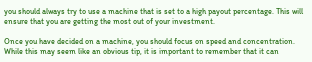you should always try to use a machine that is set to a high payout percentage. This will ensure that you are getting the most out of your investment.

Once you have decided on a machine, you should focus on speed and concentration. While this may seem like an obvious tip, it is important to remember that it can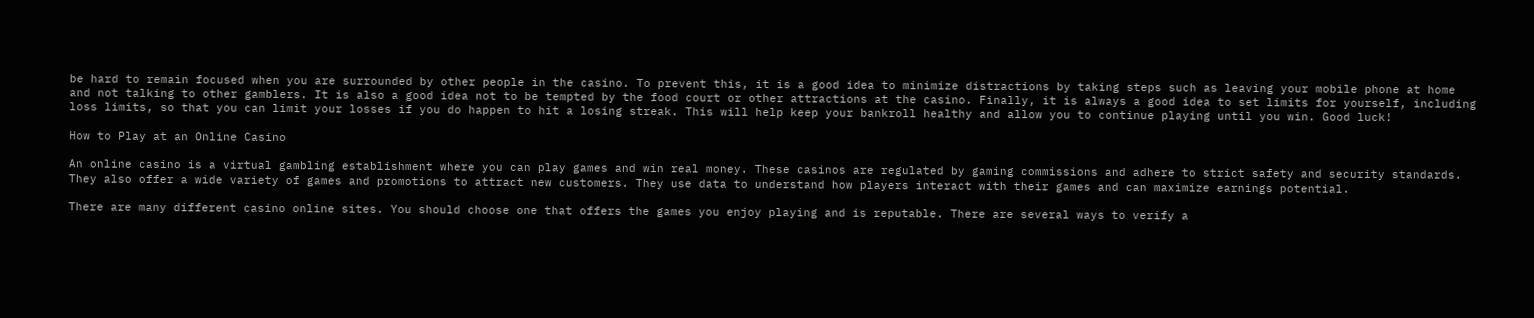be hard to remain focused when you are surrounded by other people in the casino. To prevent this, it is a good idea to minimize distractions by taking steps such as leaving your mobile phone at home and not talking to other gamblers. It is also a good idea not to be tempted by the food court or other attractions at the casino. Finally, it is always a good idea to set limits for yourself, including loss limits, so that you can limit your losses if you do happen to hit a losing streak. This will help keep your bankroll healthy and allow you to continue playing until you win. Good luck!

How to Play at an Online Casino

An online casino is a virtual gambling establishment where you can play games and win real money. These casinos are regulated by gaming commissions and adhere to strict safety and security standards. They also offer a wide variety of games and promotions to attract new customers. They use data to understand how players interact with their games and can maximize earnings potential.

There are many different casino online sites. You should choose one that offers the games you enjoy playing and is reputable. There are several ways to verify a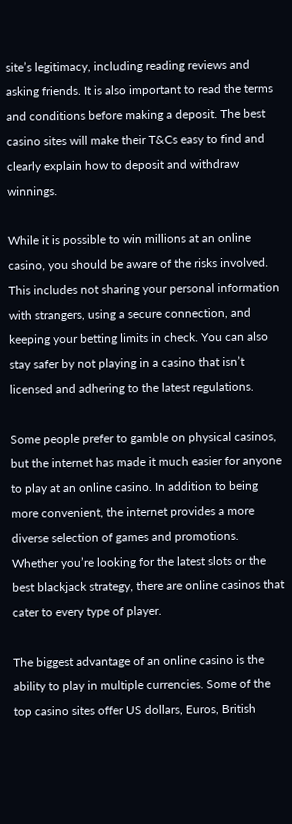site’s legitimacy, including reading reviews and asking friends. It is also important to read the terms and conditions before making a deposit. The best casino sites will make their T&Cs easy to find and clearly explain how to deposit and withdraw winnings.

While it is possible to win millions at an online casino, you should be aware of the risks involved. This includes not sharing your personal information with strangers, using a secure connection, and keeping your betting limits in check. You can also stay safer by not playing in a casino that isn’t licensed and adhering to the latest regulations.

Some people prefer to gamble on physical casinos, but the internet has made it much easier for anyone to play at an online casino. In addition to being more convenient, the internet provides a more diverse selection of games and promotions. Whether you’re looking for the latest slots or the best blackjack strategy, there are online casinos that cater to every type of player.

The biggest advantage of an online casino is the ability to play in multiple currencies. Some of the top casino sites offer US dollars, Euros, British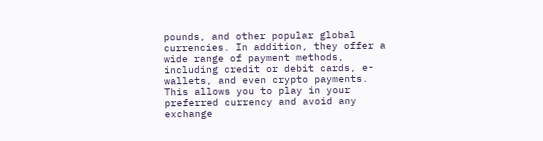pounds, and other popular global currencies. In addition, they offer a wide range of payment methods, including credit or debit cards, e-wallets, and even crypto payments. This allows you to play in your preferred currency and avoid any exchange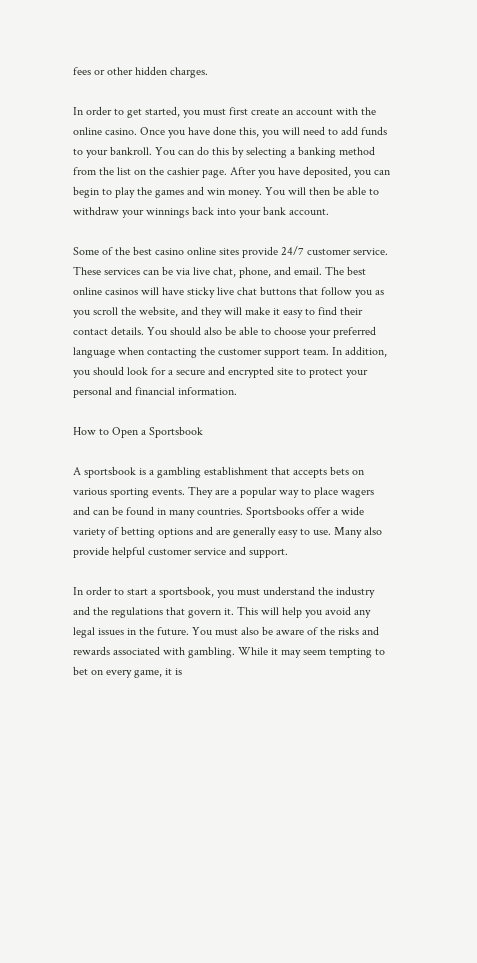fees or other hidden charges.

In order to get started, you must first create an account with the online casino. Once you have done this, you will need to add funds to your bankroll. You can do this by selecting a banking method from the list on the cashier page. After you have deposited, you can begin to play the games and win money. You will then be able to withdraw your winnings back into your bank account.

Some of the best casino online sites provide 24/7 customer service. These services can be via live chat, phone, and email. The best online casinos will have sticky live chat buttons that follow you as you scroll the website, and they will make it easy to find their contact details. You should also be able to choose your preferred language when contacting the customer support team. In addition, you should look for a secure and encrypted site to protect your personal and financial information.

How to Open a Sportsbook

A sportsbook is a gambling establishment that accepts bets on various sporting events. They are a popular way to place wagers and can be found in many countries. Sportsbooks offer a wide variety of betting options and are generally easy to use. Many also provide helpful customer service and support.

In order to start a sportsbook, you must understand the industry and the regulations that govern it. This will help you avoid any legal issues in the future. You must also be aware of the risks and rewards associated with gambling. While it may seem tempting to bet on every game, it is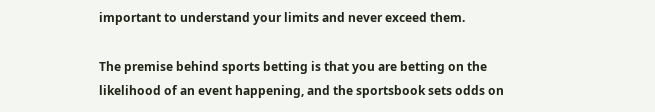important to understand your limits and never exceed them.

The premise behind sports betting is that you are betting on the likelihood of an event happening, and the sportsbook sets odds on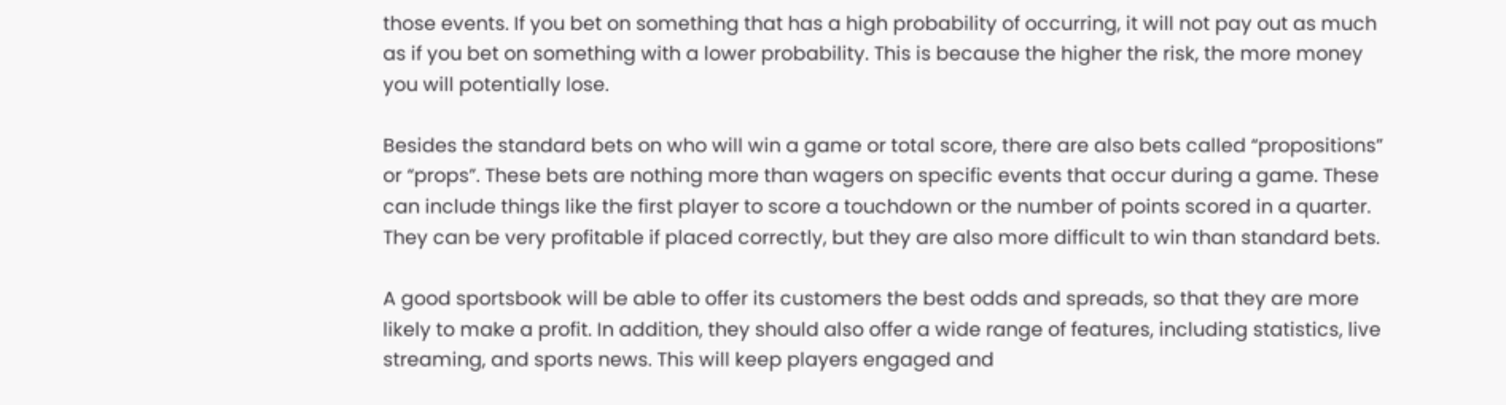those events. If you bet on something that has a high probability of occurring, it will not pay out as much as if you bet on something with a lower probability. This is because the higher the risk, the more money you will potentially lose.

Besides the standard bets on who will win a game or total score, there are also bets called “propositions” or “props”. These bets are nothing more than wagers on specific events that occur during a game. These can include things like the first player to score a touchdown or the number of points scored in a quarter. They can be very profitable if placed correctly, but they are also more difficult to win than standard bets.

A good sportsbook will be able to offer its customers the best odds and spreads, so that they are more likely to make a profit. In addition, they should also offer a wide range of features, including statistics, live streaming, and sports news. This will keep players engaged and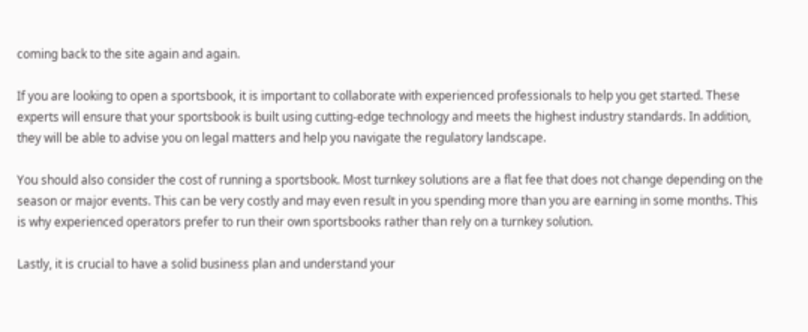coming back to the site again and again.

If you are looking to open a sportsbook, it is important to collaborate with experienced professionals to help you get started. These experts will ensure that your sportsbook is built using cutting-edge technology and meets the highest industry standards. In addition, they will be able to advise you on legal matters and help you navigate the regulatory landscape.

You should also consider the cost of running a sportsbook. Most turnkey solutions are a flat fee that does not change depending on the season or major events. This can be very costly and may even result in you spending more than you are earning in some months. This is why experienced operators prefer to run their own sportsbooks rather than rely on a turnkey solution.

Lastly, it is crucial to have a solid business plan and understand your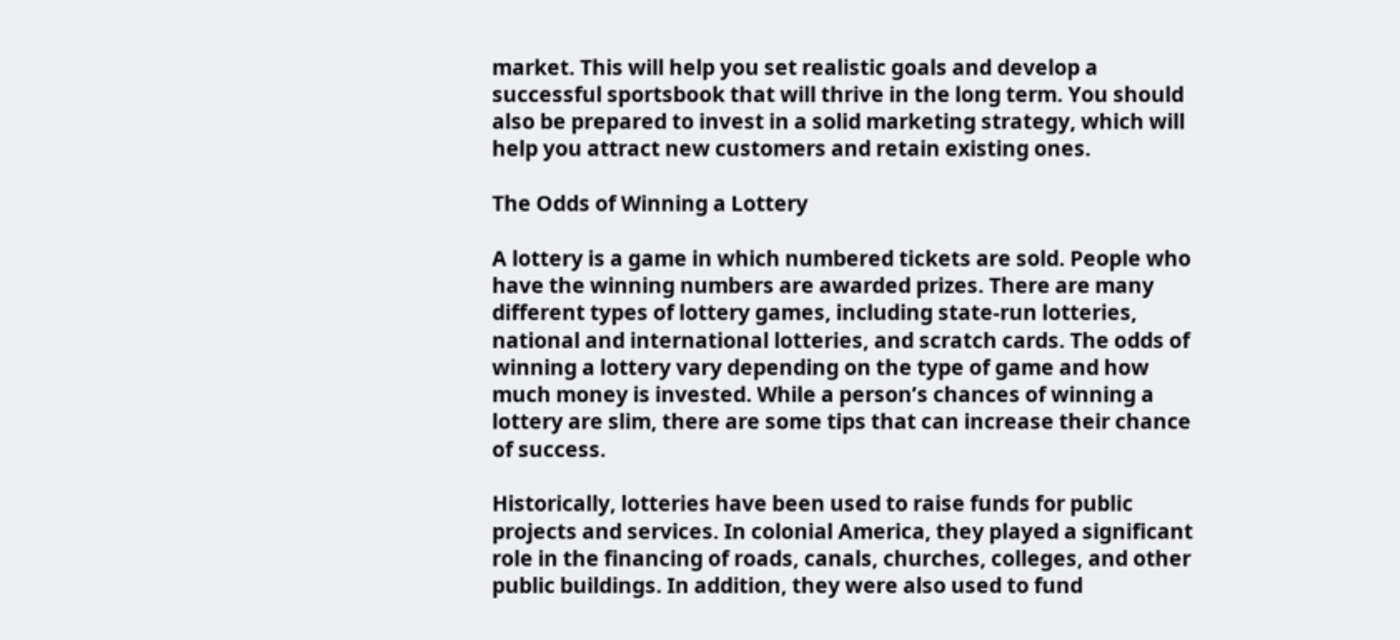market. This will help you set realistic goals and develop a successful sportsbook that will thrive in the long term. You should also be prepared to invest in a solid marketing strategy, which will help you attract new customers and retain existing ones.

The Odds of Winning a Lottery

A lottery is a game in which numbered tickets are sold. People who have the winning numbers are awarded prizes. There are many different types of lottery games, including state-run lotteries, national and international lotteries, and scratch cards. The odds of winning a lottery vary depending on the type of game and how much money is invested. While a person’s chances of winning a lottery are slim, there are some tips that can increase their chance of success.

Historically, lotteries have been used to raise funds for public projects and services. In colonial America, they played a significant role in the financing of roads, canals, churches, colleges, and other public buildings. In addition, they were also used to fund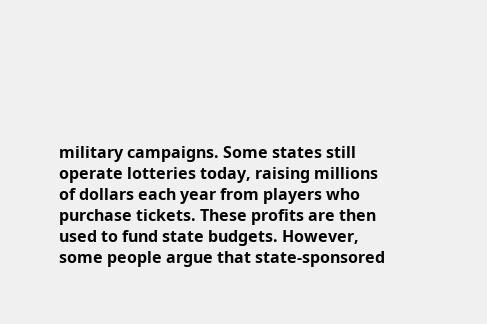military campaigns. Some states still operate lotteries today, raising millions of dollars each year from players who purchase tickets. These profits are then used to fund state budgets. However, some people argue that state-sponsored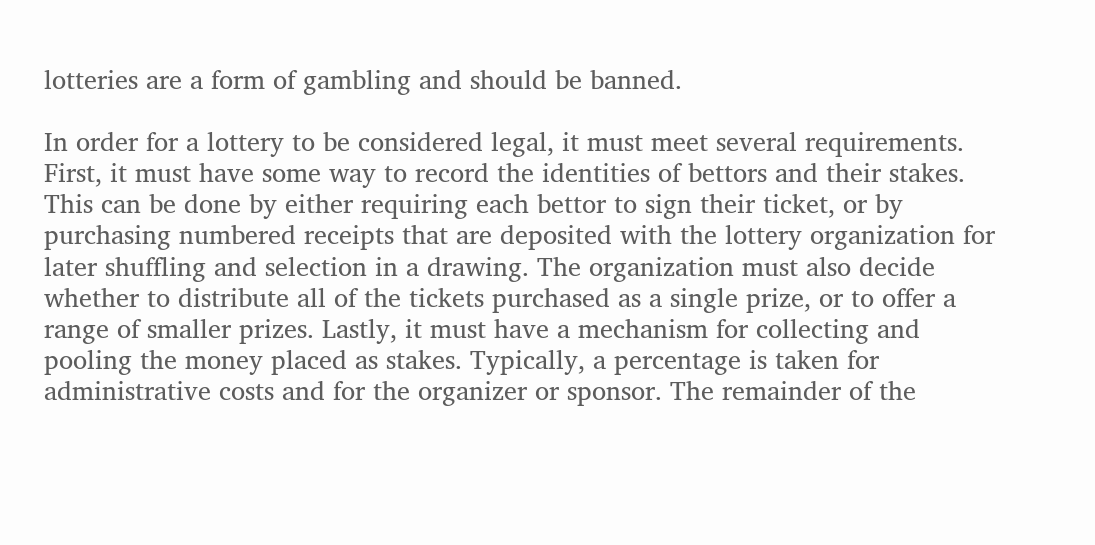lotteries are a form of gambling and should be banned.

In order for a lottery to be considered legal, it must meet several requirements. First, it must have some way to record the identities of bettors and their stakes. This can be done by either requiring each bettor to sign their ticket, or by purchasing numbered receipts that are deposited with the lottery organization for later shuffling and selection in a drawing. The organization must also decide whether to distribute all of the tickets purchased as a single prize, or to offer a range of smaller prizes. Lastly, it must have a mechanism for collecting and pooling the money placed as stakes. Typically, a percentage is taken for administrative costs and for the organizer or sponsor. The remainder of the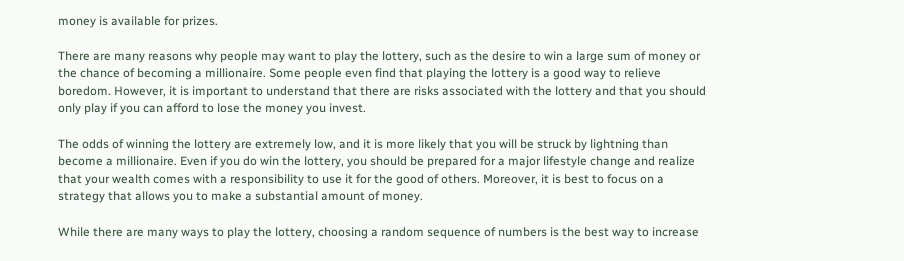money is available for prizes.

There are many reasons why people may want to play the lottery, such as the desire to win a large sum of money or the chance of becoming a millionaire. Some people even find that playing the lottery is a good way to relieve boredom. However, it is important to understand that there are risks associated with the lottery and that you should only play if you can afford to lose the money you invest.

The odds of winning the lottery are extremely low, and it is more likely that you will be struck by lightning than become a millionaire. Even if you do win the lottery, you should be prepared for a major lifestyle change and realize that your wealth comes with a responsibility to use it for the good of others. Moreover, it is best to focus on a strategy that allows you to make a substantial amount of money.

While there are many ways to play the lottery, choosing a random sequence of numbers is the best way to increase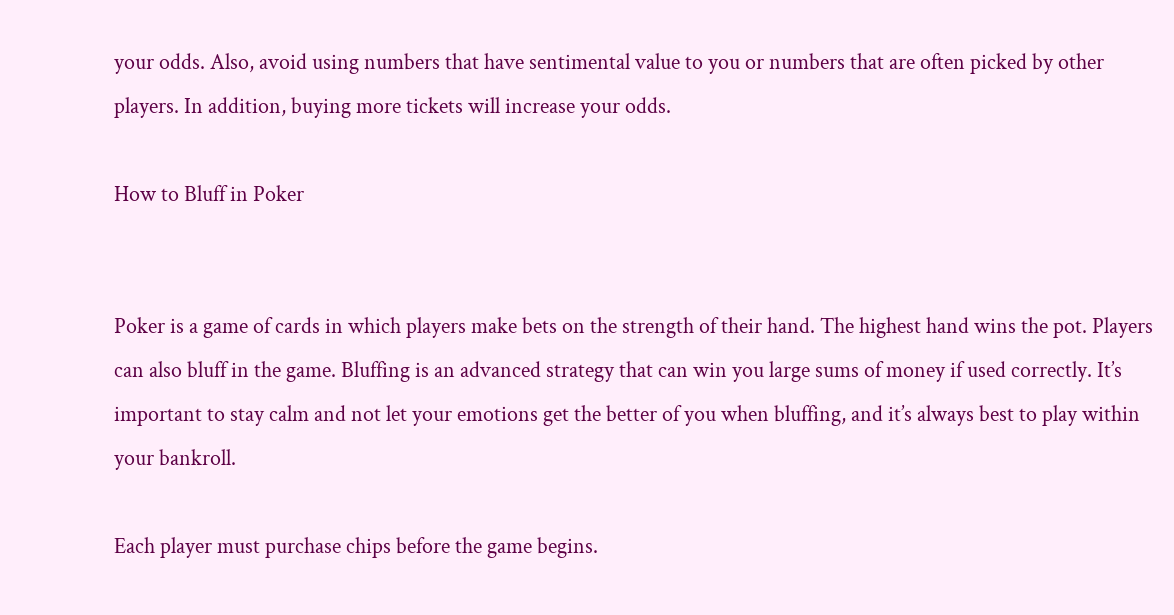your odds. Also, avoid using numbers that have sentimental value to you or numbers that are often picked by other players. In addition, buying more tickets will increase your odds.

How to Bluff in Poker


Poker is a game of cards in which players make bets on the strength of their hand. The highest hand wins the pot. Players can also bluff in the game. Bluffing is an advanced strategy that can win you large sums of money if used correctly. It’s important to stay calm and not let your emotions get the better of you when bluffing, and it’s always best to play within your bankroll.

Each player must purchase chips before the game begins.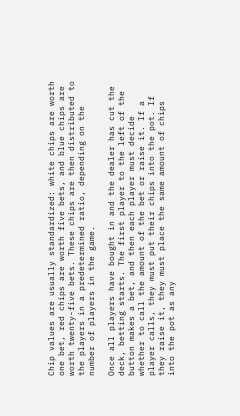Chip values are usually standardized: white chips are worth one bet, red chips are worth five bets, and blue chips are worth twenty-five bets. These chips are then distributed to the players in a predetermined ratio, depending on the number of players in the game.

Once all players have bought in and the dealer has cut the deck, betting starts. The first player to the left of the button makes a bet, and then each player must decide whether to call the amount of the bet or raise it. If a player calls, they must put their chips into the pot. If they raise it, they must place the same amount of chips into the pot as any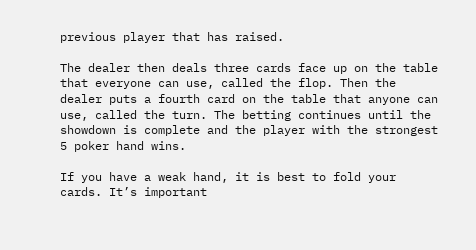previous player that has raised.

The dealer then deals three cards face up on the table that everyone can use, called the flop. Then the dealer puts a fourth card on the table that anyone can use, called the turn. The betting continues until the showdown is complete and the player with the strongest 5 poker hand wins.

If you have a weak hand, it is best to fold your cards. It’s important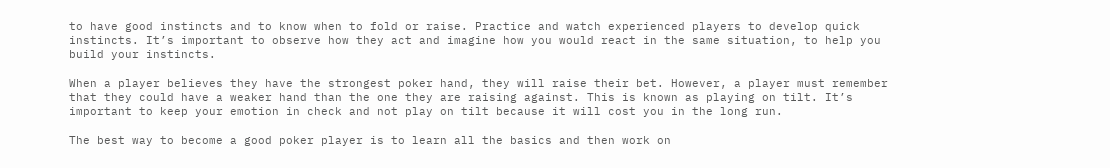to have good instincts and to know when to fold or raise. Practice and watch experienced players to develop quick instincts. It’s important to observe how they act and imagine how you would react in the same situation, to help you build your instincts.

When a player believes they have the strongest poker hand, they will raise their bet. However, a player must remember that they could have a weaker hand than the one they are raising against. This is known as playing on tilt. It’s important to keep your emotion in check and not play on tilt because it will cost you in the long run.

The best way to become a good poker player is to learn all the basics and then work on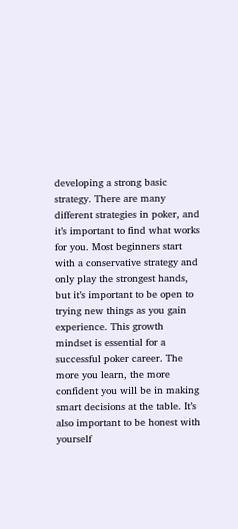developing a strong basic strategy. There are many different strategies in poker, and it’s important to find what works for you. Most beginners start with a conservative strategy and only play the strongest hands, but it’s important to be open to trying new things as you gain experience. This growth mindset is essential for a successful poker career. The more you learn, the more confident you will be in making smart decisions at the table. It’s also important to be honest with yourself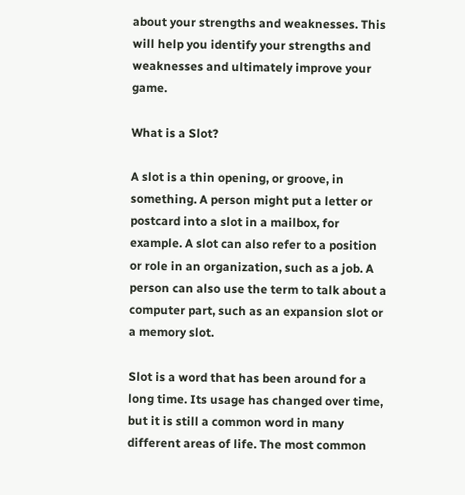about your strengths and weaknesses. This will help you identify your strengths and weaknesses and ultimately improve your game.

What is a Slot?

A slot is a thin opening, or groove, in something. A person might put a letter or postcard into a slot in a mailbox, for example. A slot can also refer to a position or role in an organization, such as a job. A person can also use the term to talk about a computer part, such as an expansion slot or a memory slot.

Slot is a word that has been around for a long time. Its usage has changed over time, but it is still a common word in many different areas of life. The most common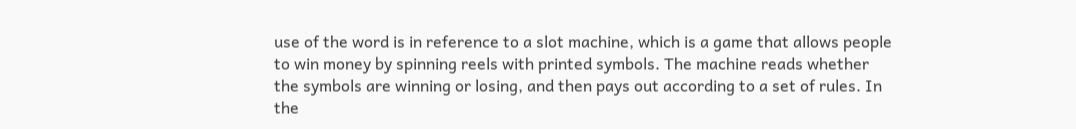use of the word is in reference to a slot machine, which is a game that allows people to win money by spinning reels with printed symbols. The machine reads whether the symbols are winning or losing, and then pays out according to a set of rules. In the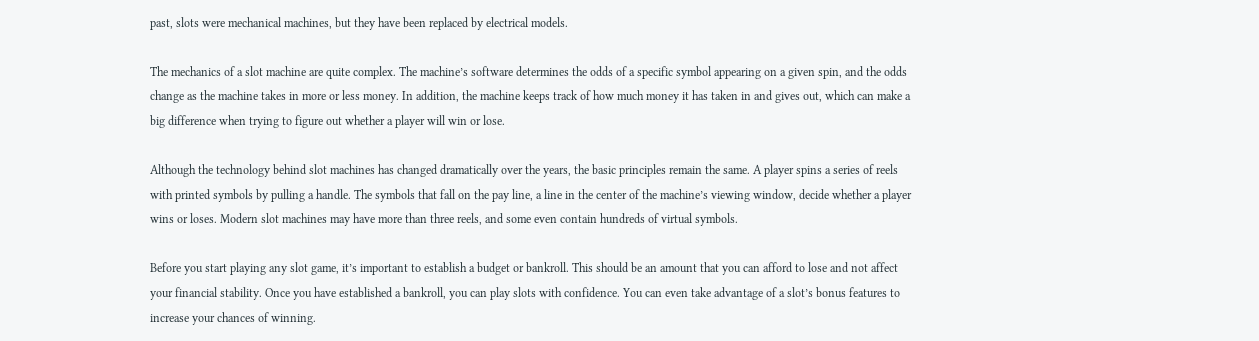past, slots were mechanical machines, but they have been replaced by electrical models.

The mechanics of a slot machine are quite complex. The machine’s software determines the odds of a specific symbol appearing on a given spin, and the odds change as the machine takes in more or less money. In addition, the machine keeps track of how much money it has taken in and gives out, which can make a big difference when trying to figure out whether a player will win or lose.

Although the technology behind slot machines has changed dramatically over the years, the basic principles remain the same. A player spins a series of reels with printed symbols by pulling a handle. The symbols that fall on the pay line, a line in the center of the machine’s viewing window, decide whether a player wins or loses. Modern slot machines may have more than three reels, and some even contain hundreds of virtual symbols.

Before you start playing any slot game, it’s important to establish a budget or bankroll. This should be an amount that you can afford to lose and not affect your financial stability. Once you have established a bankroll, you can play slots with confidence. You can even take advantage of a slot’s bonus features to increase your chances of winning.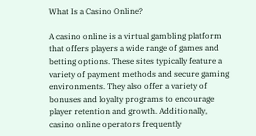What Is a Casino Online?

A casino online is a virtual gambling platform that offers players a wide range of games and betting options. These sites typically feature a variety of payment methods and secure gaming environments. They also offer a variety of bonuses and loyalty programs to encourage player retention and growth. Additionally, casino online operators frequently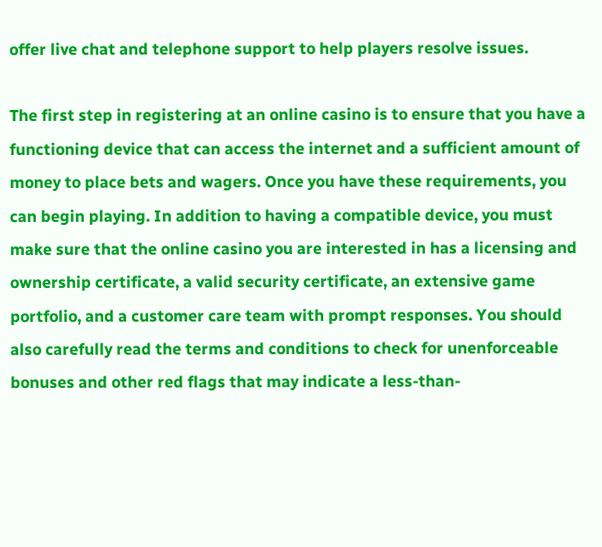offer live chat and telephone support to help players resolve issues.

The first step in registering at an online casino is to ensure that you have a functioning device that can access the internet and a sufficient amount of money to place bets and wagers. Once you have these requirements, you can begin playing. In addition to having a compatible device, you must make sure that the online casino you are interested in has a licensing and ownership certificate, a valid security certificate, an extensive game portfolio, and a customer care team with prompt responses. You should also carefully read the terms and conditions to check for unenforceable bonuses and other red flags that may indicate a less-than-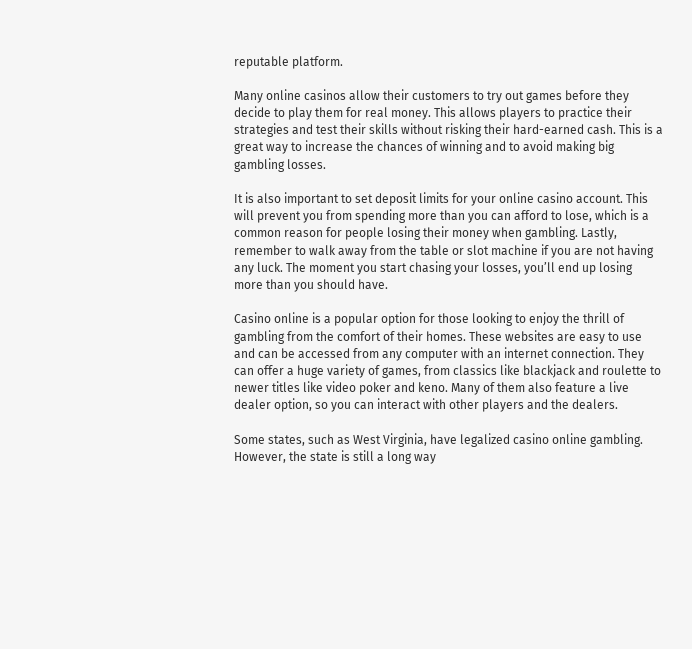reputable platform.

Many online casinos allow their customers to try out games before they decide to play them for real money. This allows players to practice their strategies and test their skills without risking their hard-earned cash. This is a great way to increase the chances of winning and to avoid making big gambling losses.

It is also important to set deposit limits for your online casino account. This will prevent you from spending more than you can afford to lose, which is a common reason for people losing their money when gambling. Lastly, remember to walk away from the table or slot machine if you are not having any luck. The moment you start chasing your losses, you’ll end up losing more than you should have.

Casino online is a popular option for those looking to enjoy the thrill of gambling from the comfort of their homes. These websites are easy to use and can be accessed from any computer with an internet connection. They can offer a huge variety of games, from classics like blackjack and roulette to newer titles like video poker and keno. Many of them also feature a live dealer option, so you can interact with other players and the dealers.

Some states, such as West Virginia, have legalized casino online gambling. However, the state is still a long way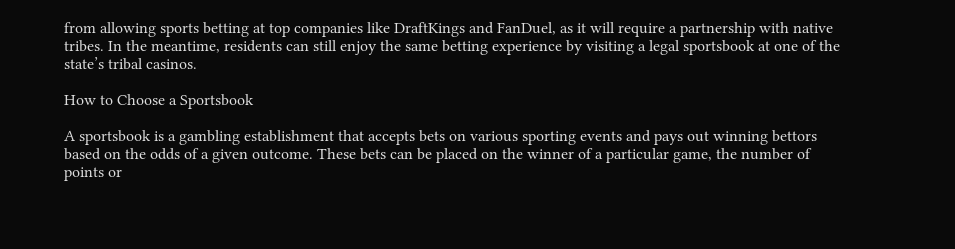from allowing sports betting at top companies like DraftKings and FanDuel, as it will require a partnership with native tribes. In the meantime, residents can still enjoy the same betting experience by visiting a legal sportsbook at one of the state’s tribal casinos.

How to Choose a Sportsbook

A sportsbook is a gambling establishment that accepts bets on various sporting events and pays out winning bettors based on the odds of a given outcome. These bets can be placed on the winner of a particular game, the number of points or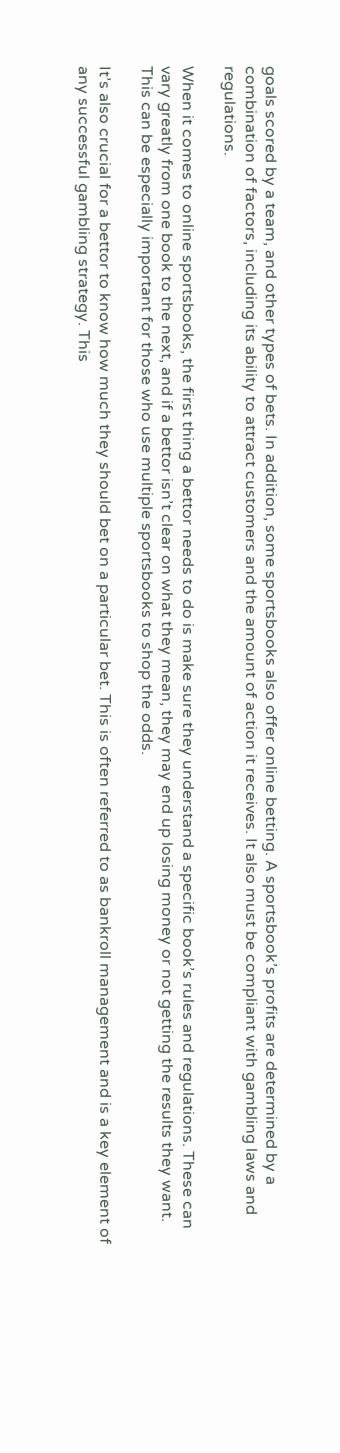goals scored by a team, and other types of bets. In addition, some sportsbooks also offer online betting. A sportsbook’s profits are determined by a combination of factors, including its ability to attract customers and the amount of action it receives. It also must be compliant with gambling laws and regulations.

When it comes to online sportsbooks, the first thing a bettor needs to do is make sure they understand a specific book’s rules and regulations. These can vary greatly from one book to the next, and if a bettor isn’t clear on what they mean, they may end up losing money or not getting the results they want. This can be especially important for those who use multiple sportsbooks to shop the odds.

It’s also crucial for a bettor to know how much they should bet on a particular bet. This is often referred to as bankroll management and is a key element of any successful gambling strategy. This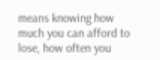means knowing how much you can afford to lose, how often you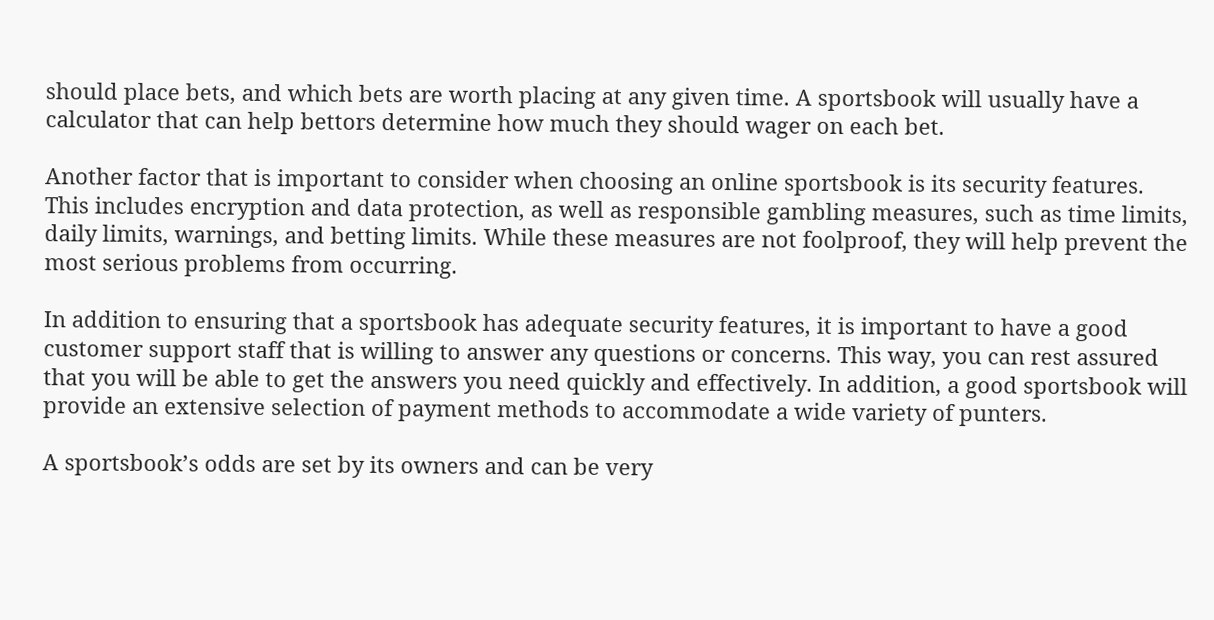should place bets, and which bets are worth placing at any given time. A sportsbook will usually have a calculator that can help bettors determine how much they should wager on each bet.

Another factor that is important to consider when choosing an online sportsbook is its security features. This includes encryption and data protection, as well as responsible gambling measures, such as time limits, daily limits, warnings, and betting limits. While these measures are not foolproof, they will help prevent the most serious problems from occurring.

In addition to ensuring that a sportsbook has adequate security features, it is important to have a good customer support staff that is willing to answer any questions or concerns. This way, you can rest assured that you will be able to get the answers you need quickly and effectively. In addition, a good sportsbook will provide an extensive selection of payment methods to accommodate a wide variety of punters.

A sportsbook’s odds are set by its owners and can be very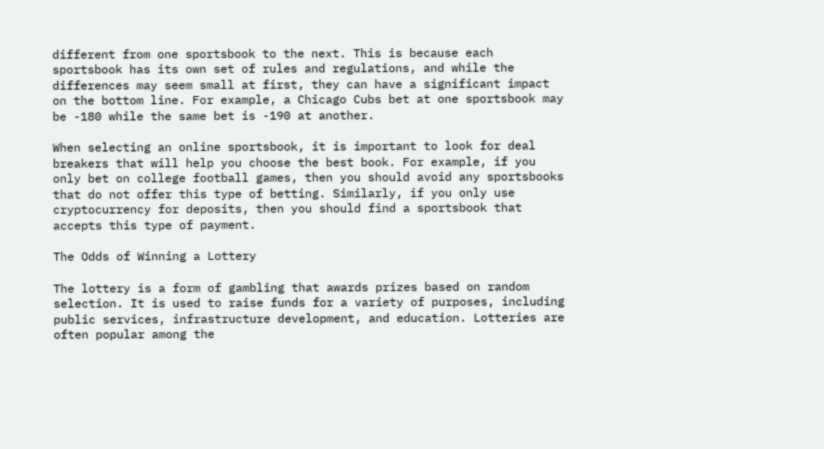different from one sportsbook to the next. This is because each sportsbook has its own set of rules and regulations, and while the differences may seem small at first, they can have a significant impact on the bottom line. For example, a Chicago Cubs bet at one sportsbook may be -180 while the same bet is -190 at another.

When selecting an online sportsbook, it is important to look for deal breakers that will help you choose the best book. For example, if you only bet on college football games, then you should avoid any sportsbooks that do not offer this type of betting. Similarly, if you only use cryptocurrency for deposits, then you should find a sportsbook that accepts this type of payment.

The Odds of Winning a Lottery

The lottery is a form of gambling that awards prizes based on random selection. It is used to raise funds for a variety of purposes, including public services, infrastructure development, and education. Lotteries are often popular among the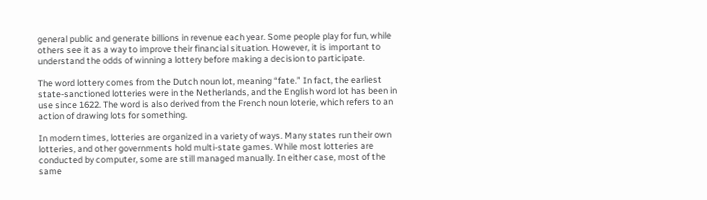general public and generate billions in revenue each year. Some people play for fun, while others see it as a way to improve their financial situation. However, it is important to understand the odds of winning a lottery before making a decision to participate.

The word lottery comes from the Dutch noun lot, meaning “fate.” In fact, the earliest state-sanctioned lotteries were in the Netherlands, and the English word lot has been in use since 1622. The word is also derived from the French noun loterie, which refers to an action of drawing lots for something.

In modern times, lotteries are organized in a variety of ways. Many states run their own lotteries, and other governments hold multi-state games. While most lotteries are conducted by computer, some are still managed manually. In either case, most of the same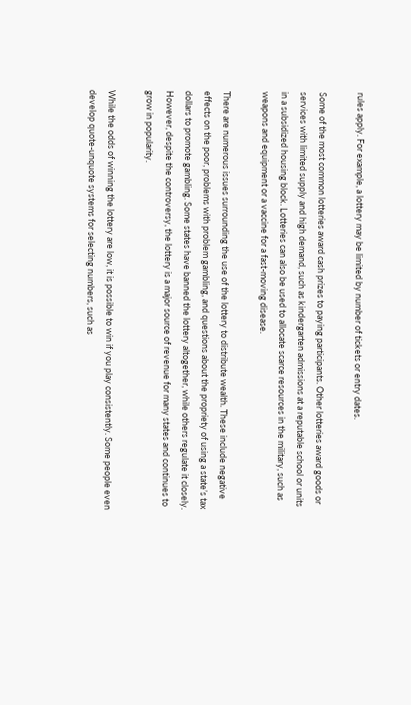rules apply. For example, a lottery may be limited by number of tickets or entry dates.

Some of the most common lotteries award cash prizes to paying participants. Other lotteries award goods or services with limited supply and high demand, such as kindergarten admissions at a reputable school or units in a subsidized housing block. Lotteries can also be used to allocate scarce resources in the military, such as weapons and equipment or a vaccine for a fast-moving disease.

There are numerous issues surrounding the use of the lottery to distribute wealth. These include negative effects on the poor, problems with problem gambling, and questions about the propriety of using a state’s tax dollars to promote gambling. Some states have banned the lottery altogether, while others regulate it closely. However, despite the controversy, the lottery is a major source of revenue for many states and continues to grow in popularity.

While the odds of winning the lottery are low, it is possible to win if you play consistently. Some people even develop quote-unquote systems for selecting numbers, such as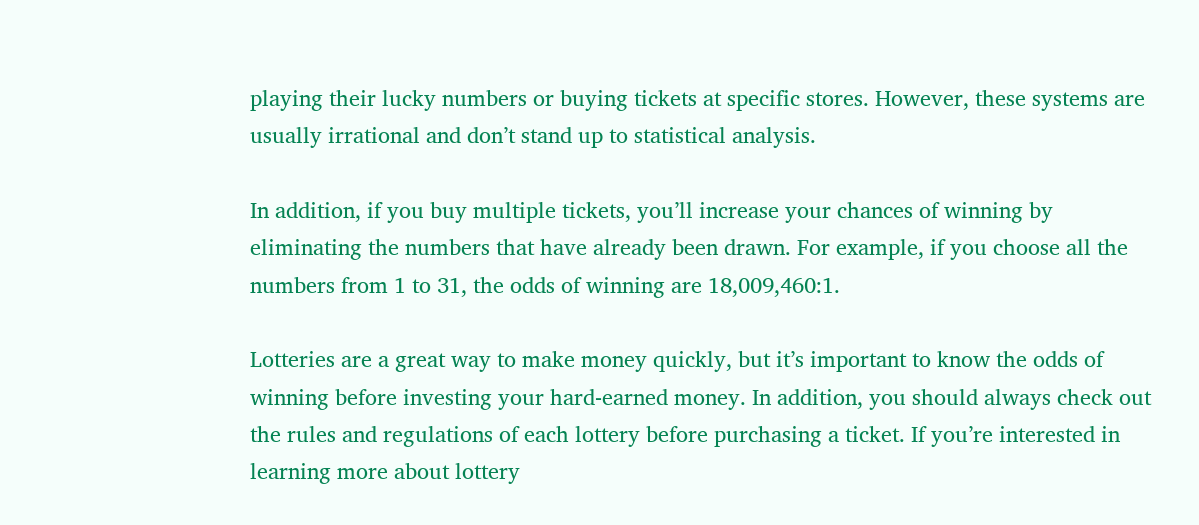playing their lucky numbers or buying tickets at specific stores. However, these systems are usually irrational and don’t stand up to statistical analysis.

In addition, if you buy multiple tickets, you’ll increase your chances of winning by eliminating the numbers that have already been drawn. For example, if you choose all the numbers from 1 to 31, the odds of winning are 18,009,460:1.

Lotteries are a great way to make money quickly, but it’s important to know the odds of winning before investing your hard-earned money. In addition, you should always check out the rules and regulations of each lottery before purchasing a ticket. If you’re interested in learning more about lottery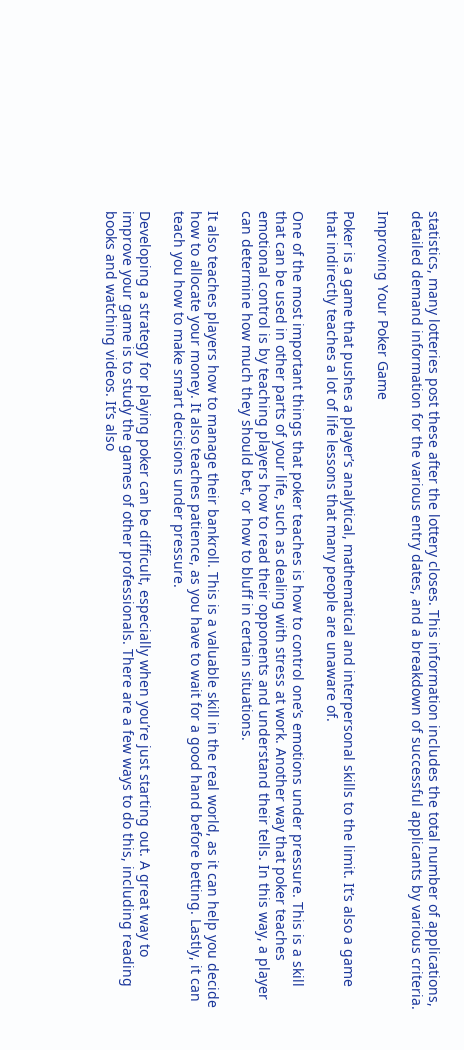statistics, many lotteries post these after the lottery closes. This information includes the total number of applications, detailed demand information for the various entry dates, and a breakdown of successful applicants by various criteria.

Improving Your Poker Game

Poker is a game that pushes a player’s analytical, mathematical and interpersonal skills to the limit. It’s also a game that indirectly teaches a lot of life lessons that many people are unaware of.

One of the most important things that poker teaches is how to control one’s emotions under pressure. This is a skill that can be used in other parts of your life, such as dealing with stress at work. Another way that poker teaches emotional control is by teaching players how to read their opponents and understand their tells. In this way, a player can determine how much they should bet, or how to bluff in certain situations.

It also teaches players how to manage their bankroll. This is a valuable skill in the real world, as it can help you decide how to allocate your money. It also teaches patience, as you have to wait for a good hand before betting. Lastly, it can teach you how to make smart decisions under pressure.

Developing a strategy for playing poker can be difficult, especially when you’re just starting out. A great way to improve your game is to study the games of other professionals. There are a few ways to do this, including reading books and watching videos. It’s also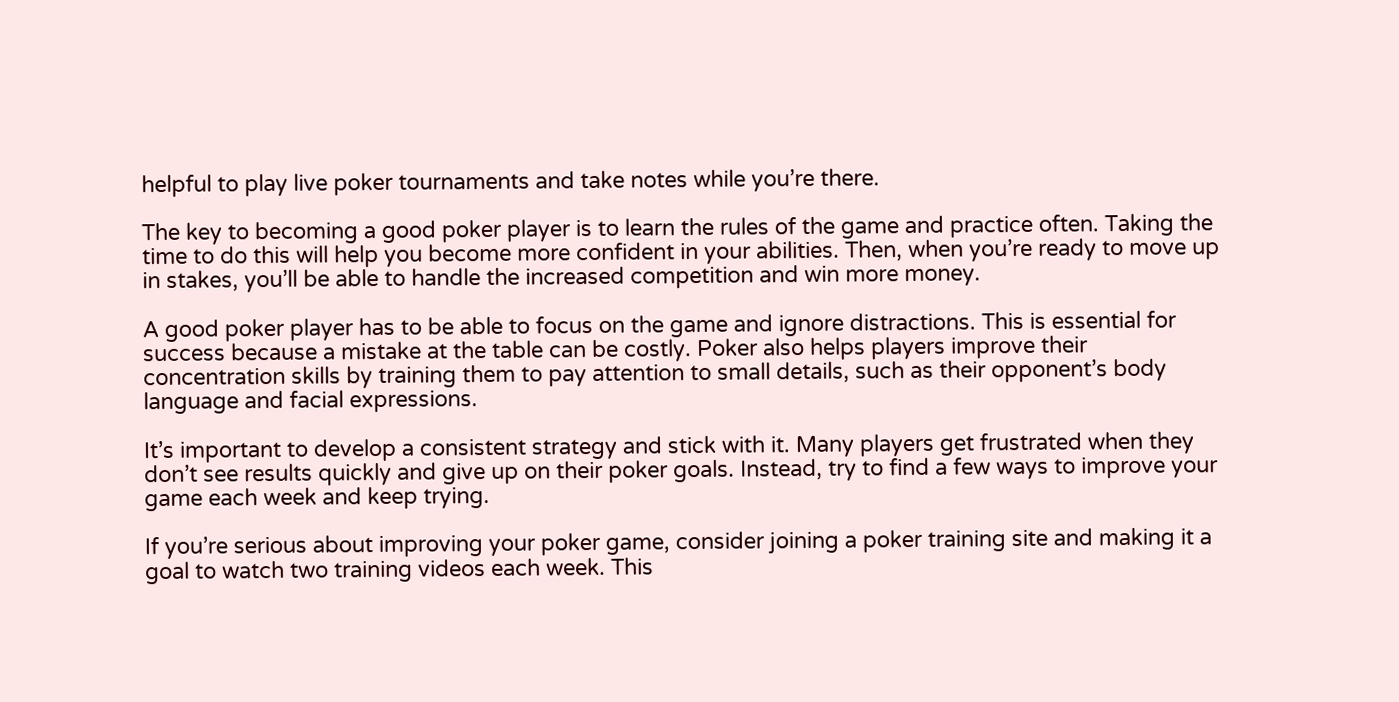helpful to play live poker tournaments and take notes while you’re there.

The key to becoming a good poker player is to learn the rules of the game and practice often. Taking the time to do this will help you become more confident in your abilities. Then, when you’re ready to move up in stakes, you’ll be able to handle the increased competition and win more money.

A good poker player has to be able to focus on the game and ignore distractions. This is essential for success because a mistake at the table can be costly. Poker also helps players improve their concentration skills by training them to pay attention to small details, such as their opponent’s body language and facial expressions.

It’s important to develop a consistent strategy and stick with it. Many players get frustrated when they don’t see results quickly and give up on their poker goals. Instead, try to find a few ways to improve your game each week and keep trying.

If you’re serious about improving your poker game, consider joining a poker training site and making it a goal to watch two training videos each week. This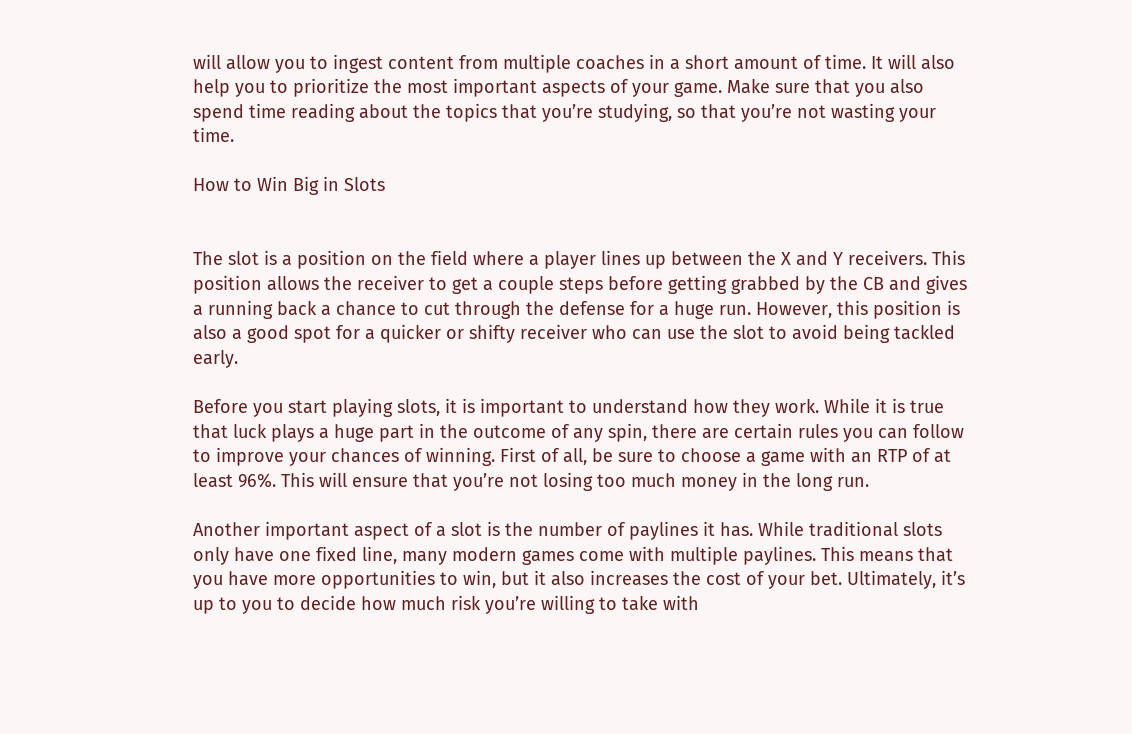will allow you to ingest content from multiple coaches in a short amount of time. It will also help you to prioritize the most important aspects of your game. Make sure that you also spend time reading about the topics that you’re studying, so that you’re not wasting your time.

How to Win Big in Slots


The slot is a position on the field where a player lines up between the X and Y receivers. This position allows the receiver to get a couple steps before getting grabbed by the CB and gives a running back a chance to cut through the defense for a huge run. However, this position is also a good spot for a quicker or shifty receiver who can use the slot to avoid being tackled early.

Before you start playing slots, it is important to understand how they work. While it is true that luck plays a huge part in the outcome of any spin, there are certain rules you can follow to improve your chances of winning. First of all, be sure to choose a game with an RTP of at least 96%. This will ensure that you’re not losing too much money in the long run.

Another important aspect of a slot is the number of paylines it has. While traditional slots only have one fixed line, many modern games come with multiple paylines. This means that you have more opportunities to win, but it also increases the cost of your bet. Ultimately, it’s up to you to decide how much risk you’re willing to take with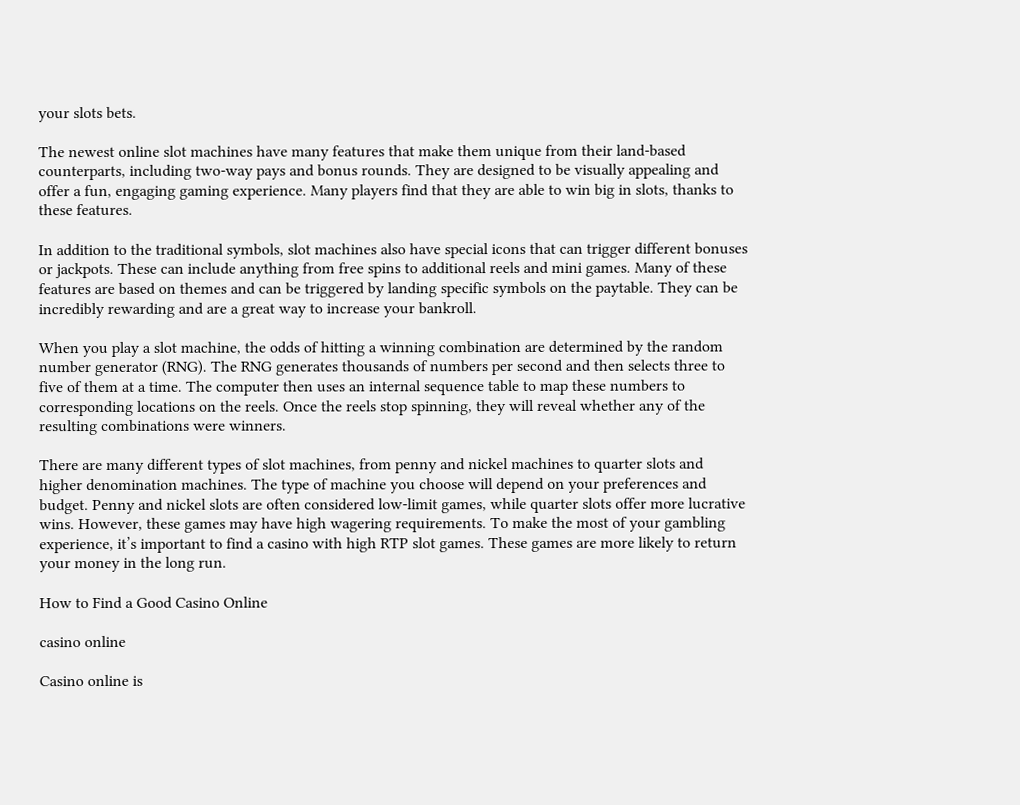your slots bets.

The newest online slot machines have many features that make them unique from their land-based counterparts, including two-way pays and bonus rounds. They are designed to be visually appealing and offer a fun, engaging gaming experience. Many players find that they are able to win big in slots, thanks to these features.

In addition to the traditional symbols, slot machines also have special icons that can trigger different bonuses or jackpots. These can include anything from free spins to additional reels and mini games. Many of these features are based on themes and can be triggered by landing specific symbols on the paytable. They can be incredibly rewarding and are a great way to increase your bankroll.

When you play a slot machine, the odds of hitting a winning combination are determined by the random number generator (RNG). The RNG generates thousands of numbers per second and then selects three to five of them at a time. The computer then uses an internal sequence table to map these numbers to corresponding locations on the reels. Once the reels stop spinning, they will reveal whether any of the resulting combinations were winners.

There are many different types of slot machines, from penny and nickel machines to quarter slots and higher denomination machines. The type of machine you choose will depend on your preferences and budget. Penny and nickel slots are often considered low-limit games, while quarter slots offer more lucrative wins. However, these games may have high wagering requirements. To make the most of your gambling experience, it’s important to find a casino with high RTP slot games. These games are more likely to return your money in the long run.

How to Find a Good Casino Online

casino online

Casino online is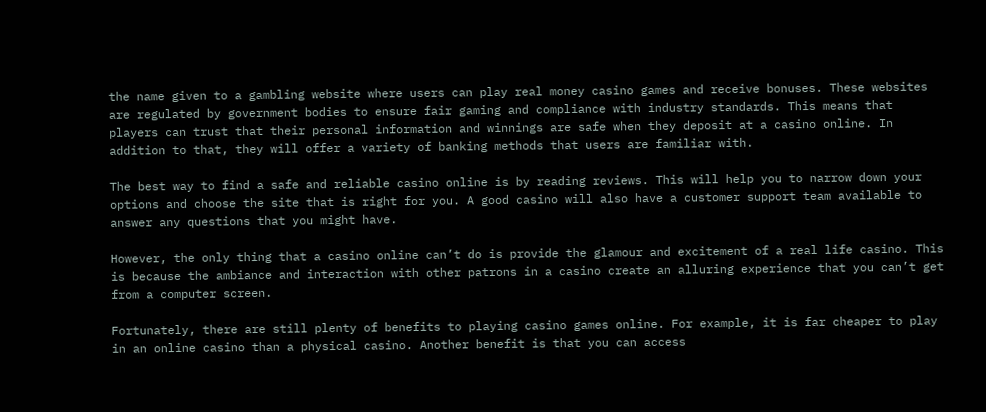the name given to a gambling website where users can play real money casino games and receive bonuses. These websites are regulated by government bodies to ensure fair gaming and compliance with industry standards. This means that players can trust that their personal information and winnings are safe when they deposit at a casino online. In addition to that, they will offer a variety of banking methods that users are familiar with.

The best way to find a safe and reliable casino online is by reading reviews. This will help you to narrow down your options and choose the site that is right for you. A good casino will also have a customer support team available to answer any questions that you might have.

However, the only thing that a casino online can’t do is provide the glamour and excitement of a real life casino. This is because the ambiance and interaction with other patrons in a casino create an alluring experience that you can’t get from a computer screen.

Fortunately, there are still plenty of benefits to playing casino games online. For example, it is far cheaper to play in an online casino than a physical casino. Another benefit is that you can access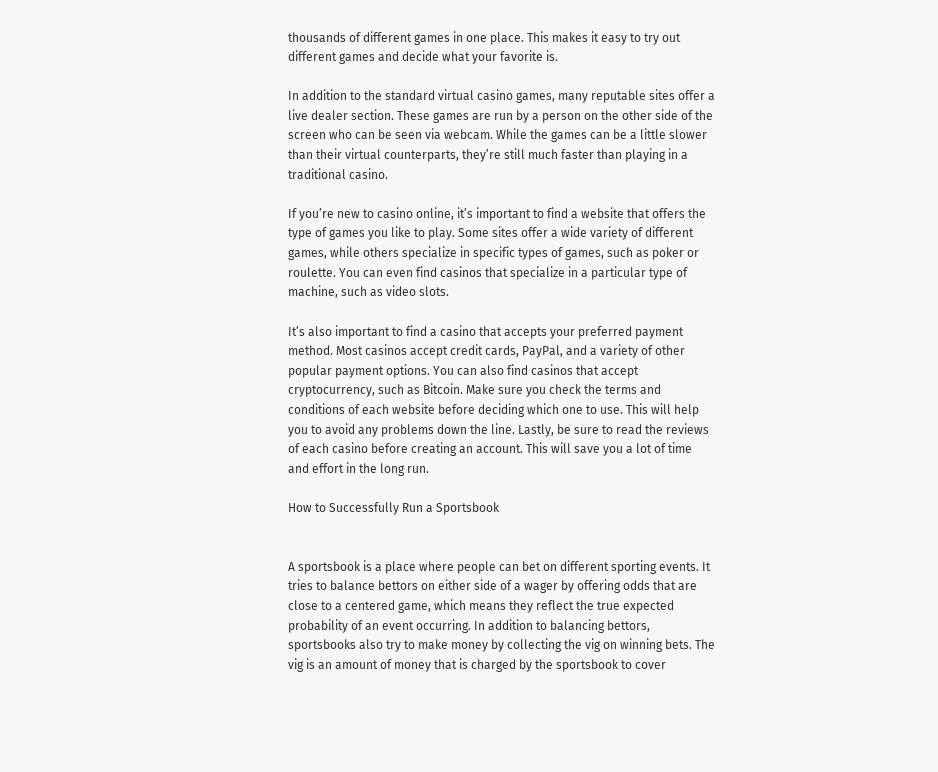thousands of different games in one place. This makes it easy to try out different games and decide what your favorite is.

In addition to the standard virtual casino games, many reputable sites offer a live dealer section. These games are run by a person on the other side of the screen who can be seen via webcam. While the games can be a little slower than their virtual counterparts, they’re still much faster than playing in a traditional casino.

If you’re new to casino online, it’s important to find a website that offers the type of games you like to play. Some sites offer a wide variety of different games, while others specialize in specific types of games, such as poker or roulette. You can even find casinos that specialize in a particular type of machine, such as video slots.

It’s also important to find a casino that accepts your preferred payment method. Most casinos accept credit cards, PayPal, and a variety of other popular payment options. You can also find casinos that accept cryptocurrency, such as Bitcoin. Make sure you check the terms and conditions of each website before deciding which one to use. This will help you to avoid any problems down the line. Lastly, be sure to read the reviews of each casino before creating an account. This will save you a lot of time and effort in the long run.

How to Successfully Run a Sportsbook


A sportsbook is a place where people can bet on different sporting events. It tries to balance bettors on either side of a wager by offering odds that are close to a centered game, which means they reflect the true expected probability of an event occurring. In addition to balancing bettors, sportsbooks also try to make money by collecting the vig on winning bets. The vig is an amount of money that is charged by the sportsbook to cover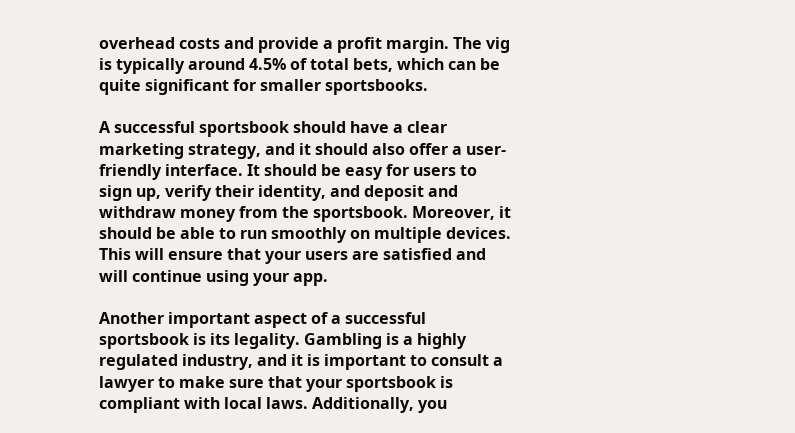overhead costs and provide a profit margin. The vig is typically around 4.5% of total bets, which can be quite significant for smaller sportsbooks.

A successful sportsbook should have a clear marketing strategy, and it should also offer a user-friendly interface. It should be easy for users to sign up, verify their identity, and deposit and withdraw money from the sportsbook. Moreover, it should be able to run smoothly on multiple devices. This will ensure that your users are satisfied and will continue using your app.

Another important aspect of a successful sportsbook is its legality. Gambling is a highly regulated industry, and it is important to consult a lawyer to make sure that your sportsbook is compliant with local laws. Additionally, you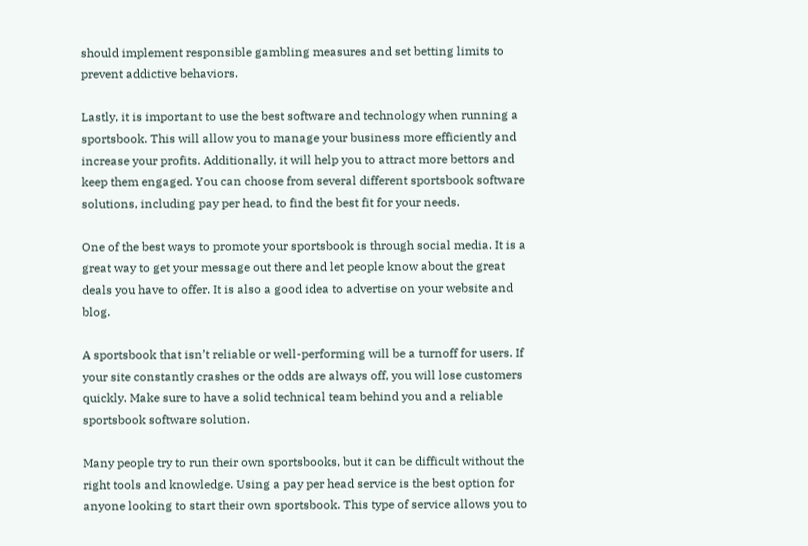should implement responsible gambling measures and set betting limits to prevent addictive behaviors.

Lastly, it is important to use the best software and technology when running a sportsbook. This will allow you to manage your business more efficiently and increase your profits. Additionally, it will help you to attract more bettors and keep them engaged. You can choose from several different sportsbook software solutions, including pay per head, to find the best fit for your needs.

One of the best ways to promote your sportsbook is through social media. It is a great way to get your message out there and let people know about the great deals you have to offer. It is also a good idea to advertise on your website and blog.

A sportsbook that isn’t reliable or well-performing will be a turnoff for users. If your site constantly crashes or the odds are always off, you will lose customers quickly. Make sure to have a solid technical team behind you and a reliable sportsbook software solution.

Many people try to run their own sportsbooks, but it can be difficult without the right tools and knowledge. Using a pay per head service is the best option for anyone looking to start their own sportsbook. This type of service allows you to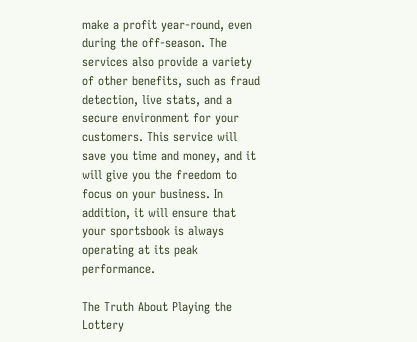make a profit year-round, even during the off-season. The services also provide a variety of other benefits, such as fraud detection, live stats, and a secure environment for your customers. This service will save you time and money, and it will give you the freedom to focus on your business. In addition, it will ensure that your sportsbook is always operating at its peak performance.

The Truth About Playing the Lottery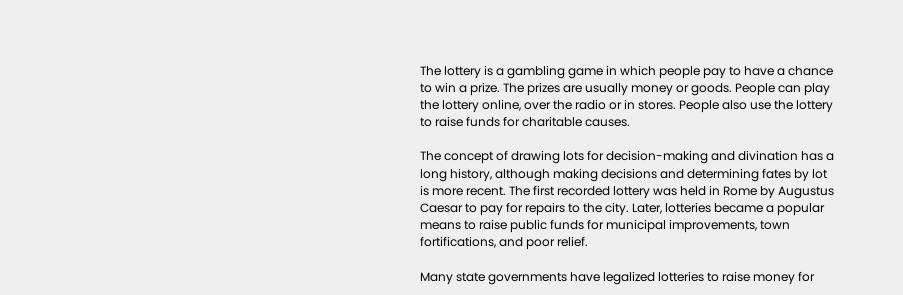The lottery is a gambling game in which people pay to have a chance to win a prize. The prizes are usually money or goods. People can play the lottery online, over the radio or in stores. People also use the lottery to raise funds for charitable causes.

The concept of drawing lots for decision-making and divination has a long history, although making decisions and determining fates by lot is more recent. The first recorded lottery was held in Rome by Augustus Caesar to pay for repairs to the city. Later, lotteries became a popular means to raise public funds for municipal improvements, town fortifications, and poor relief.

Many state governments have legalized lotteries to raise money for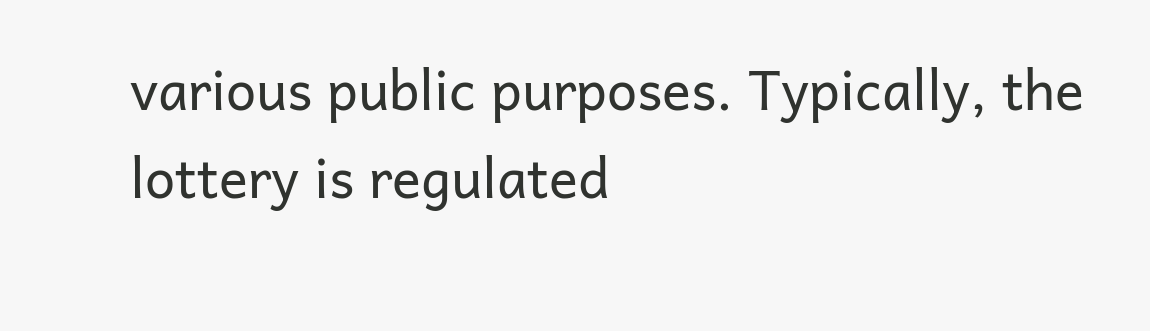various public purposes. Typically, the lottery is regulated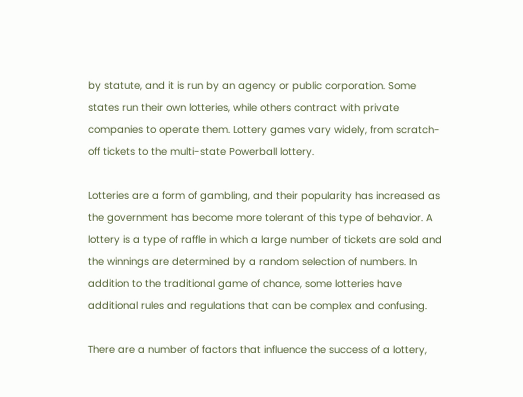by statute, and it is run by an agency or public corporation. Some states run their own lotteries, while others contract with private companies to operate them. Lottery games vary widely, from scratch-off tickets to the multi-state Powerball lottery.

Lotteries are a form of gambling, and their popularity has increased as the government has become more tolerant of this type of behavior. A lottery is a type of raffle in which a large number of tickets are sold and the winnings are determined by a random selection of numbers. In addition to the traditional game of chance, some lotteries have additional rules and regulations that can be complex and confusing.

There are a number of factors that influence the success of a lottery,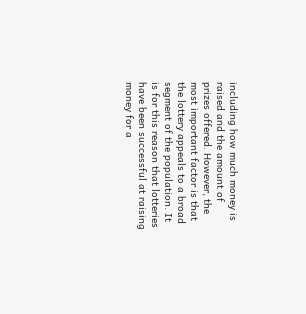including how much money is raised and the amount of prizes offered. However, the most important factor is that the lottery appeals to a broad segment of the population. It is for this reason that lotteries have been successful at raising money for a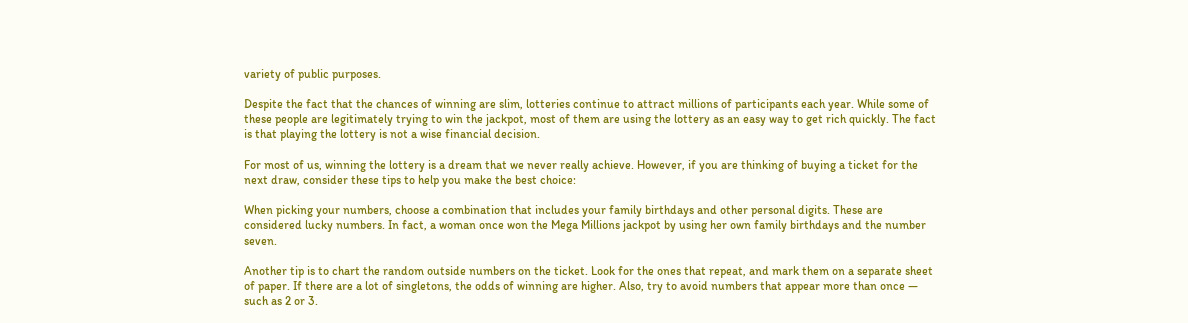variety of public purposes.

Despite the fact that the chances of winning are slim, lotteries continue to attract millions of participants each year. While some of these people are legitimately trying to win the jackpot, most of them are using the lottery as an easy way to get rich quickly. The fact is that playing the lottery is not a wise financial decision.

For most of us, winning the lottery is a dream that we never really achieve. However, if you are thinking of buying a ticket for the next draw, consider these tips to help you make the best choice:

When picking your numbers, choose a combination that includes your family birthdays and other personal digits. These are considered lucky numbers. In fact, a woman once won the Mega Millions jackpot by using her own family birthdays and the number seven.

Another tip is to chart the random outside numbers on the ticket. Look for the ones that repeat, and mark them on a separate sheet of paper. If there are a lot of singletons, the odds of winning are higher. Also, try to avoid numbers that appear more than once — such as 2 or 3.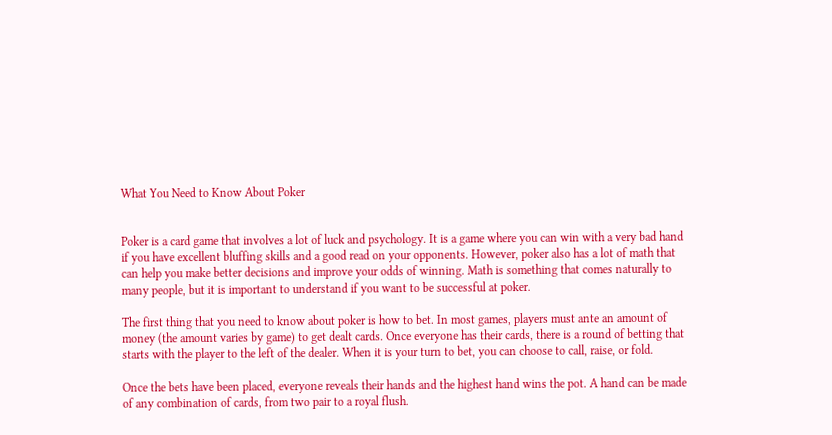What You Need to Know About Poker


Poker is a card game that involves a lot of luck and psychology. It is a game where you can win with a very bad hand if you have excellent bluffing skills and a good read on your opponents. However, poker also has a lot of math that can help you make better decisions and improve your odds of winning. Math is something that comes naturally to many people, but it is important to understand if you want to be successful at poker.

The first thing that you need to know about poker is how to bet. In most games, players must ante an amount of money (the amount varies by game) to get dealt cards. Once everyone has their cards, there is a round of betting that starts with the player to the left of the dealer. When it is your turn to bet, you can choose to call, raise, or fold.

Once the bets have been placed, everyone reveals their hands and the highest hand wins the pot. A hand can be made of any combination of cards, from two pair to a royal flush.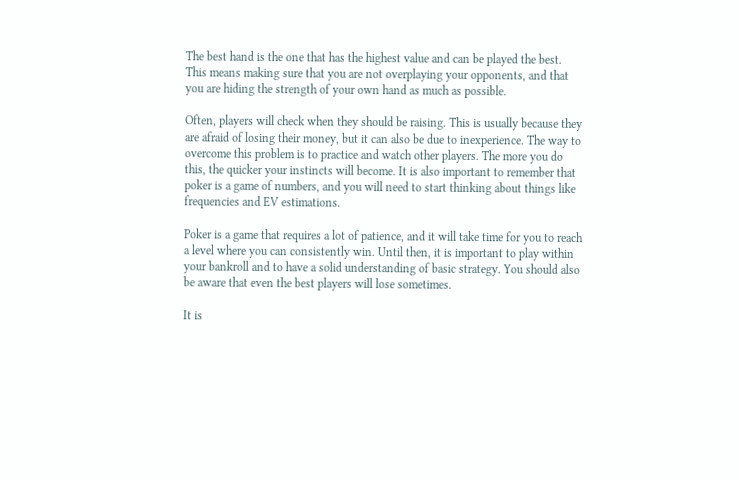The best hand is the one that has the highest value and can be played the best. This means making sure that you are not overplaying your opponents, and that you are hiding the strength of your own hand as much as possible.

Often, players will check when they should be raising. This is usually because they are afraid of losing their money, but it can also be due to inexperience. The way to overcome this problem is to practice and watch other players. The more you do this, the quicker your instincts will become. It is also important to remember that poker is a game of numbers, and you will need to start thinking about things like frequencies and EV estimations.

Poker is a game that requires a lot of patience, and it will take time for you to reach a level where you can consistently win. Until then, it is important to play within your bankroll and to have a solid understanding of basic strategy. You should also be aware that even the best players will lose sometimes.

It is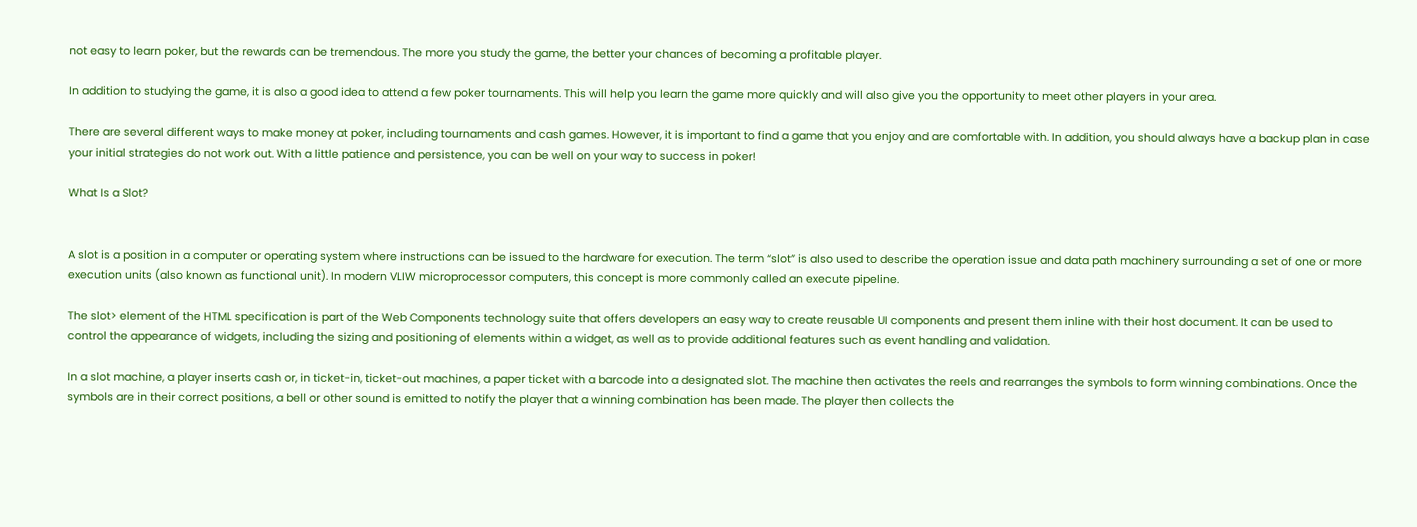not easy to learn poker, but the rewards can be tremendous. The more you study the game, the better your chances of becoming a profitable player.

In addition to studying the game, it is also a good idea to attend a few poker tournaments. This will help you learn the game more quickly and will also give you the opportunity to meet other players in your area.

There are several different ways to make money at poker, including tournaments and cash games. However, it is important to find a game that you enjoy and are comfortable with. In addition, you should always have a backup plan in case your initial strategies do not work out. With a little patience and persistence, you can be well on your way to success in poker!

What Is a Slot?


A slot is a position in a computer or operating system where instructions can be issued to the hardware for execution. The term “slot” is also used to describe the operation issue and data path machinery surrounding a set of one or more execution units (also known as functional unit). In modern VLIW microprocessor computers, this concept is more commonly called an execute pipeline.

The slot> element of the HTML specification is part of the Web Components technology suite that offers developers an easy way to create reusable UI components and present them inline with their host document. It can be used to control the appearance of widgets, including the sizing and positioning of elements within a widget, as well as to provide additional features such as event handling and validation.

In a slot machine, a player inserts cash or, in ticket-in, ticket-out machines, a paper ticket with a barcode into a designated slot. The machine then activates the reels and rearranges the symbols to form winning combinations. Once the symbols are in their correct positions, a bell or other sound is emitted to notify the player that a winning combination has been made. The player then collects the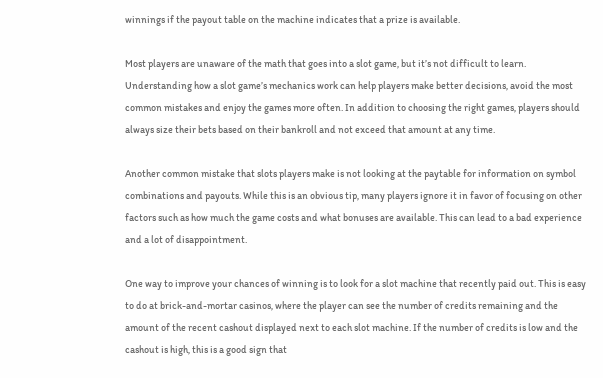winnings if the payout table on the machine indicates that a prize is available.

Most players are unaware of the math that goes into a slot game, but it’s not difficult to learn. Understanding how a slot game’s mechanics work can help players make better decisions, avoid the most common mistakes and enjoy the games more often. In addition to choosing the right games, players should always size their bets based on their bankroll and not exceed that amount at any time.

Another common mistake that slots players make is not looking at the paytable for information on symbol combinations and payouts. While this is an obvious tip, many players ignore it in favor of focusing on other factors such as how much the game costs and what bonuses are available. This can lead to a bad experience and a lot of disappointment.

One way to improve your chances of winning is to look for a slot machine that recently paid out. This is easy to do at brick-and-mortar casinos, where the player can see the number of credits remaining and the amount of the recent cashout displayed next to each slot machine. If the number of credits is low and the cashout is high, this is a good sign that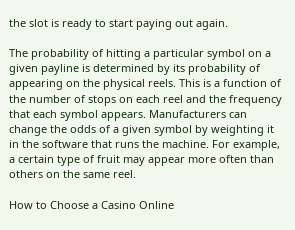the slot is ready to start paying out again.

The probability of hitting a particular symbol on a given payline is determined by its probability of appearing on the physical reels. This is a function of the number of stops on each reel and the frequency that each symbol appears. Manufacturers can change the odds of a given symbol by weighting it in the software that runs the machine. For example, a certain type of fruit may appear more often than others on the same reel.

How to Choose a Casino Online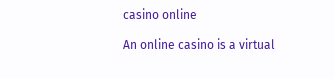casino online

An online casino is a virtual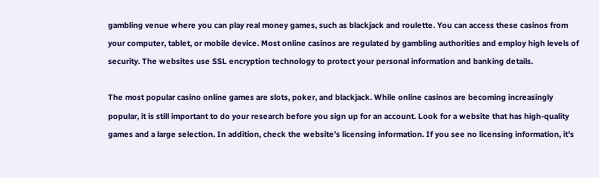gambling venue where you can play real money games, such as blackjack and roulette. You can access these casinos from your computer, tablet, or mobile device. Most online casinos are regulated by gambling authorities and employ high levels of security. The websites use SSL encryption technology to protect your personal information and banking details.

The most popular casino online games are slots, poker, and blackjack. While online casinos are becoming increasingly popular, it is still important to do your research before you sign up for an account. Look for a website that has high-quality games and a large selection. In addition, check the website’s licensing information. If you see no licensing information, it’s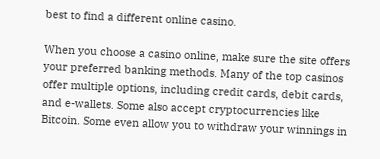best to find a different online casino.

When you choose a casino online, make sure the site offers your preferred banking methods. Many of the top casinos offer multiple options, including credit cards, debit cards, and e-wallets. Some also accept cryptocurrencies like Bitcoin. Some even allow you to withdraw your winnings in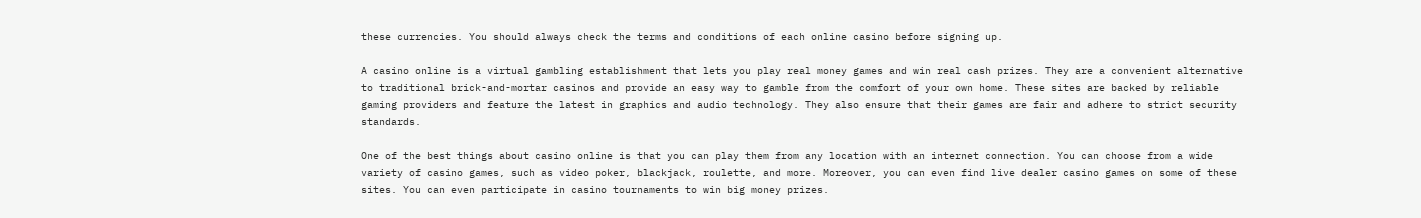these currencies. You should always check the terms and conditions of each online casino before signing up.

A casino online is a virtual gambling establishment that lets you play real money games and win real cash prizes. They are a convenient alternative to traditional brick-and-mortar casinos and provide an easy way to gamble from the comfort of your own home. These sites are backed by reliable gaming providers and feature the latest in graphics and audio technology. They also ensure that their games are fair and adhere to strict security standards.

One of the best things about casino online is that you can play them from any location with an internet connection. You can choose from a wide variety of casino games, such as video poker, blackjack, roulette, and more. Moreover, you can even find live dealer casino games on some of these sites. You can even participate in casino tournaments to win big money prizes.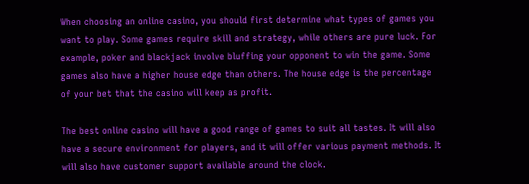When choosing an online casino, you should first determine what types of games you want to play. Some games require skill and strategy, while others are pure luck. For example, poker and blackjack involve bluffing your opponent to win the game. Some games also have a higher house edge than others. The house edge is the percentage of your bet that the casino will keep as profit.

The best online casino will have a good range of games to suit all tastes. It will also have a secure environment for players, and it will offer various payment methods. It will also have customer support available around the clock.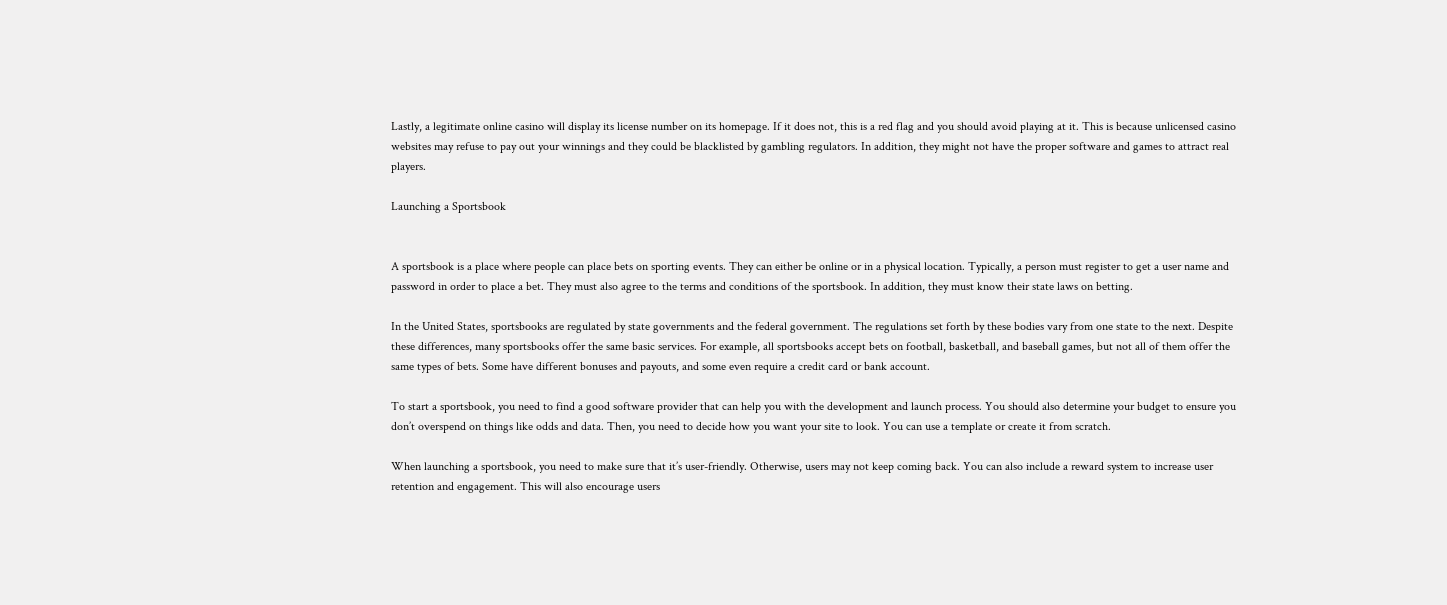Lastly, a legitimate online casino will display its license number on its homepage. If it does not, this is a red flag and you should avoid playing at it. This is because unlicensed casino websites may refuse to pay out your winnings and they could be blacklisted by gambling regulators. In addition, they might not have the proper software and games to attract real players.

Launching a Sportsbook


A sportsbook is a place where people can place bets on sporting events. They can either be online or in a physical location. Typically, a person must register to get a user name and password in order to place a bet. They must also agree to the terms and conditions of the sportsbook. In addition, they must know their state laws on betting.

In the United States, sportsbooks are regulated by state governments and the federal government. The regulations set forth by these bodies vary from one state to the next. Despite these differences, many sportsbooks offer the same basic services. For example, all sportsbooks accept bets on football, basketball, and baseball games, but not all of them offer the same types of bets. Some have different bonuses and payouts, and some even require a credit card or bank account.

To start a sportsbook, you need to find a good software provider that can help you with the development and launch process. You should also determine your budget to ensure you don’t overspend on things like odds and data. Then, you need to decide how you want your site to look. You can use a template or create it from scratch.

When launching a sportsbook, you need to make sure that it’s user-friendly. Otherwise, users may not keep coming back. You can also include a reward system to increase user retention and engagement. This will also encourage users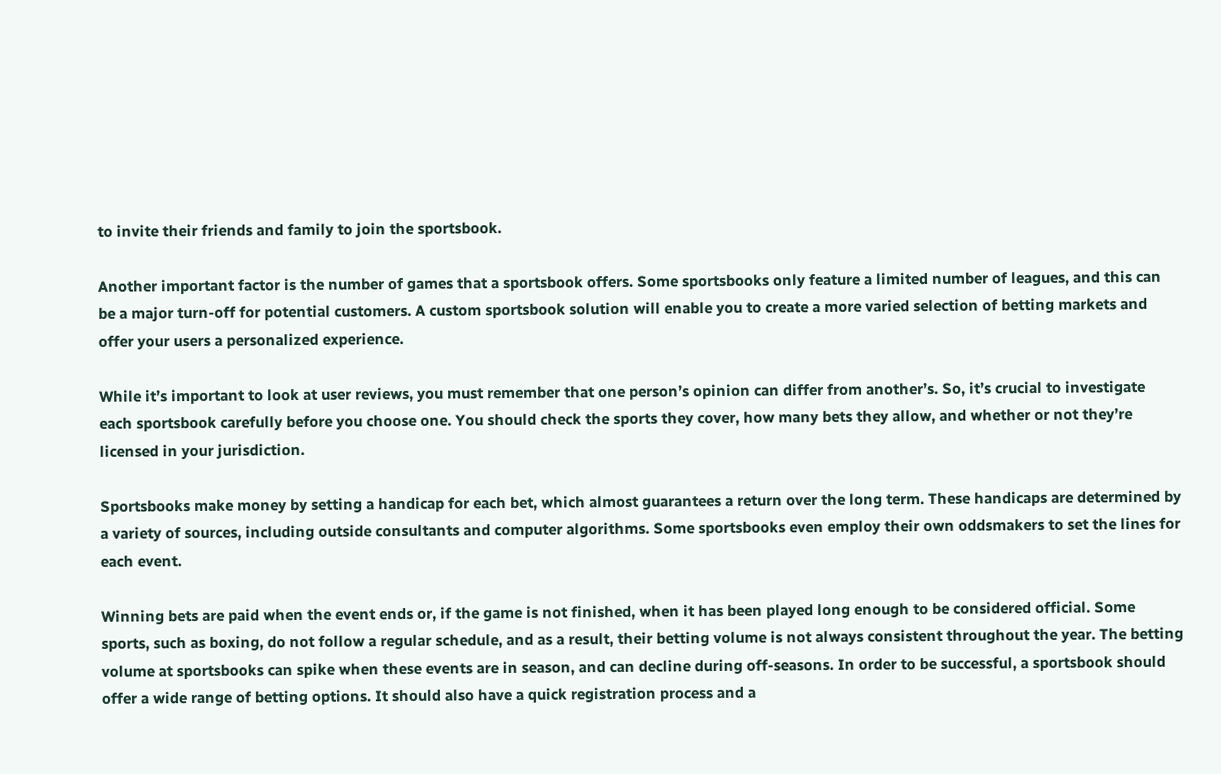to invite their friends and family to join the sportsbook.

Another important factor is the number of games that a sportsbook offers. Some sportsbooks only feature a limited number of leagues, and this can be a major turn-off for potential customers. A custom sportsbook solution will enable you to create a more varied selection of betting markets and offer your users a personalized experience.

While it’s important to look at user reviews, you must remember that one person’s opinion can differ from another’s. So, it’s crucial to investigate each sportsbook carefully before you choose one. You should check the sports they cover, how many bets they allow, and whether or not they’re licensed in your jurisdiction.

Sportsbooks make money by setting a handicap for each bet, which almost guarantees a return over the long term. These handicaps are determined by a variety of sources, including outside consultants and computer algorithms. Some sportsbooks even employ their own oddsmakers to set the lines for each event.

Winning bets are paid when the event ends or, if the game is not finished, when it has been played long enough to be considered official. Some sports, such as boxing, do not follow a regular schedule, and as a result, their betting volume is not always consistent throughout the year. The betting volume at sportsbooks can spike when these events are in season, and can decline during off-seasons. In order to be successful, a sportsbook should offer a wide range of betting options. It should also have a quick registration process and a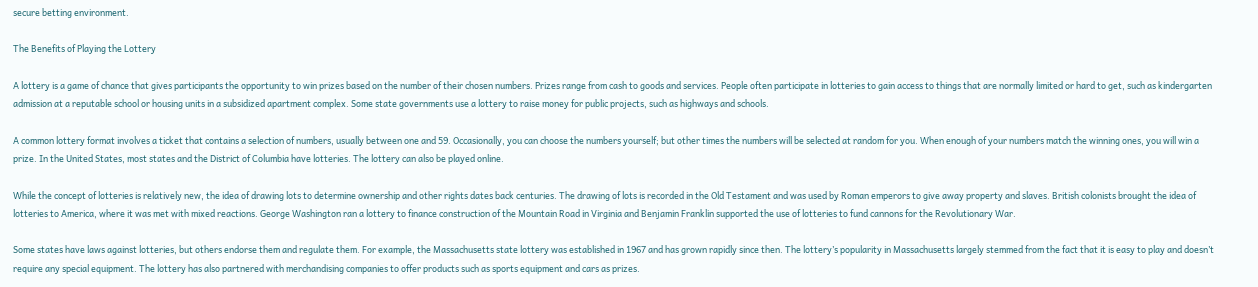secure betting environment.

The Benefits of Playing the Lottery

A lottery is a game of chance that gives participants the opportunity to win prizes based on the number of their chosen numbers. Prizes range from cash to goods and services. People often participate in lotteries to gain access to things that are normally limited or hard to get, such as kindergarten admission at a reputable school or housing units in a subsidized apartment complex. Some state governments use a lottery to raise money for public projects, such as highways and schools.

A common lottery format involves a ticket that contains a selection of numbers, usually between one and 59. Occasionally, you can choose the numbers yourself; but other times the numbers will be selected at random for you. When enough of your numbers match the winning ones, you will win a prize. In the United States, most states and the District of Columbia have lotteries. The lottery can also be played online.

While the concept of lotteries is relatively new, the idea of drawing lots to determine ownership and other rights dates back centuries. The drawing of lots is recorded in the Old Testament and was used by Roman emperors to give away property and slaves. British colonists brought the idea of lotteries to America, where it was met with mixed reactions. George Washington ran a lottery to finance construction of the Mountain Road in Virginia and Benjamin Franklin supported the use of lotteries to fund cannons for the Revolutionary War.

Some states have laws against lotteries, but others endorse them and regulate them. For example, the Massachusetts state lottery was established in 1967 and has grown rapidly since then. The lottery’s popularity in Massachusetts largely stemmed from the fact that it is easy to play and doesn’t require any special equipment. The lottery has also partnered with merchandising companies to offer products such as sports equipment and cars as prizes.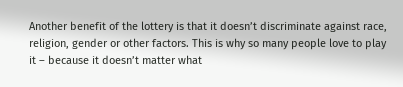Another benefit of the lottery is that it doesn’t discriminate against race, religion, gender or other factors. This is why so many people love to play it – because it doesn’t matter what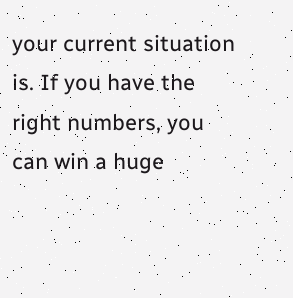your current situation is. If you have the right numbers, you can win a huge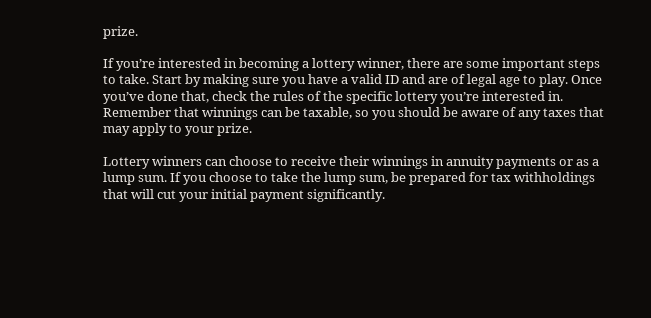prize.

If you’re interested in becoming a lottery winner, there are some important steps to take. Start by making sure you have a valid ID and are of legal age to play. Once you’ve done that, check the rules of the specific lottery you’re interested in. Remember that winnings can be taxable, so you should be aware of any taxes that may apply to your prize.

Lottery winners can choose to receive their winnings in annuity payments or as a lump sum. If you choose to take the lump sum, be prepared for tax withholdings that will cut your initial payment significantly.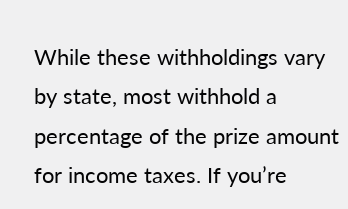While these withholdings vary by state, most withhold a percentage of the prize amount for income taxes. If you’re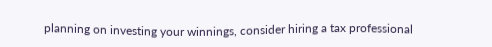planning on investing your winnings, consider hiring a tax professional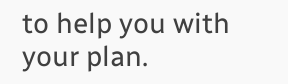to help you with your plan.